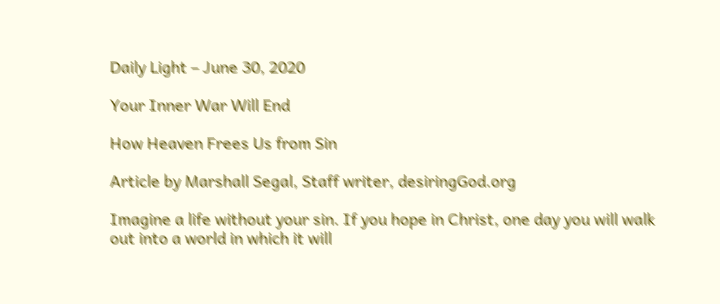Daily Light – June 30, 2020

Your Inner War Will End

How Heaven Frees Us from Sin

Article by Marshall Segal, Staff writer, desiringGod.org

Imagine a life without your sin. If you hope in Christ, one day you will walk out into a world in which it will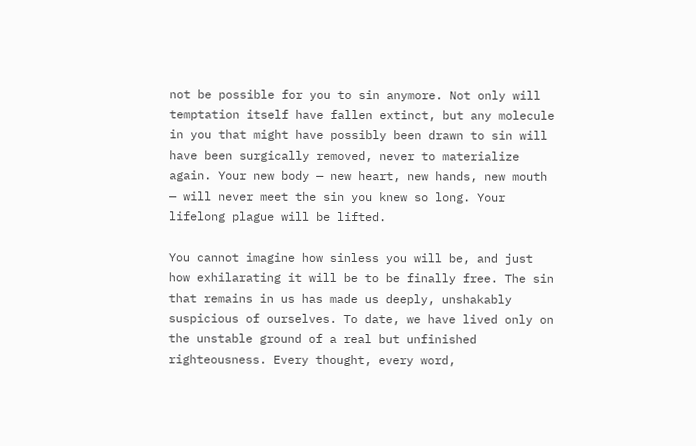not be possible for you to sin anymore. Not only will temptation itself have fallen extinct, but any molecule in you that might have possibly been drawn to sin will have been surgically removed, never to materialize again. Your new body — new heart, new hands, new mouth — will never meet the sin you knew so long. Your lifelong plague will be lifted.

You cannot imagine how sinless you will be, and just how exhilarating it will be to be finally free. The sin that remains in us has made us deeply, unshakably suspicious of ourselves. To date, we have lived only on the unstable ground of a real but unfinished righteousness. Every thought, every word,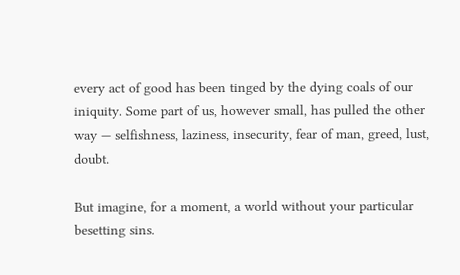every act of good has been tinged by the dying coals of our iniquity. Some part of us, however small, has pulled the other way — selfishness, laziness, insecurity, fear of man, greed, lust, doubt.

But imagine, for a moment, a world without your particular besetting sins.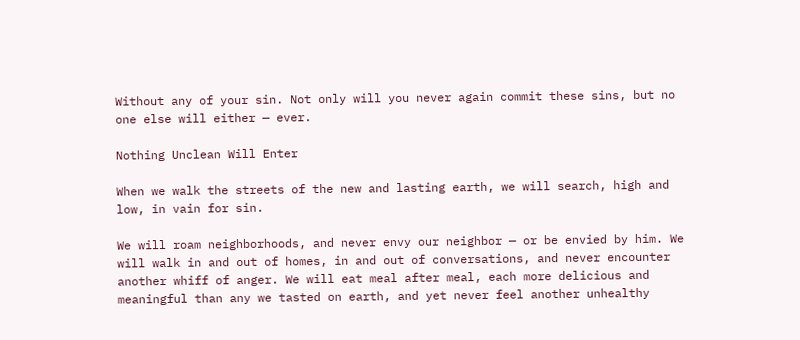Without any of your sin. Not only will you never again commit these sins, but no one else will either — ever.

Nothing Unclean Will Enter

When we walk the streets of the new and lasting earth, we will search, high and low, in vain for sin.

We will roam neighborhoods, and never envy our neighbor — or be envied by him. We will walk in and out of homes, in and out of conversations, and never encounter another whiff of anger. We will eat meal after meal, each more delicious and meaningful than any we tasted on earth, and yet never feel another unhealthy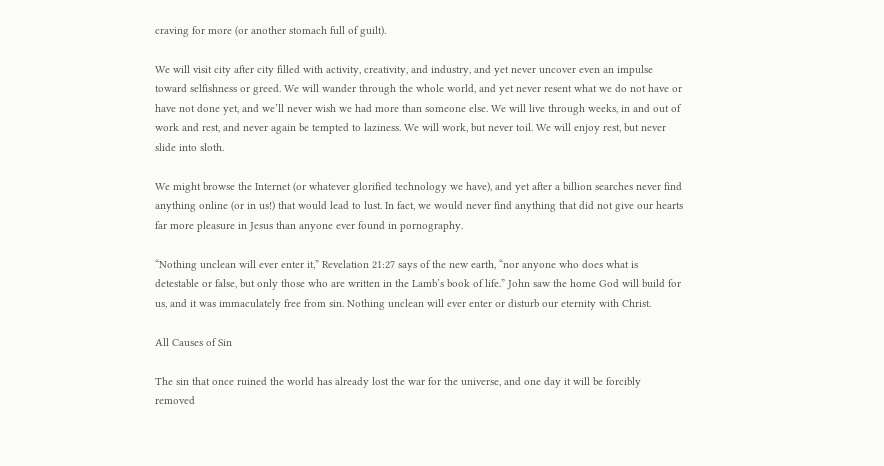craving for more (or another stomach full of guilt).

We will visit city after city filled with activity, creativity, and industry, and yet never uncover even an impulse toward selfishness or greed. We will wander through the whole world, and yet never resent what we do not have or have not done yet, and we’ll never wish we had more than someone else. We will live through weeks, in and out of work and rest, and never again be tempted to laziness. We will work, but never toil. We will enjoy rest, but never slide into sloth.

We might browse the Internet (or whatever glorified technology we have), and yet after a billion searches never find anything online (or in us!) that would lead to lust. In fact, we would never find anything that did not give our hearts far more pleasure in Jesus than anyone ever found in pornography.

“Nothing unclean will ever enter it,” Revelation 21:27 says of the new earth, “nor anyone who does what is detestable or false, but only those who are written in the Lamb’s book of life.” John saw the home God will build for us, and it was immaculately free from sin. Nothing unclean will ever enter or disturb our eternity with Christ.

All Causes of Sin

The sin that once ruined the world has already lost the war for the universe, and one day it will be forcibly removed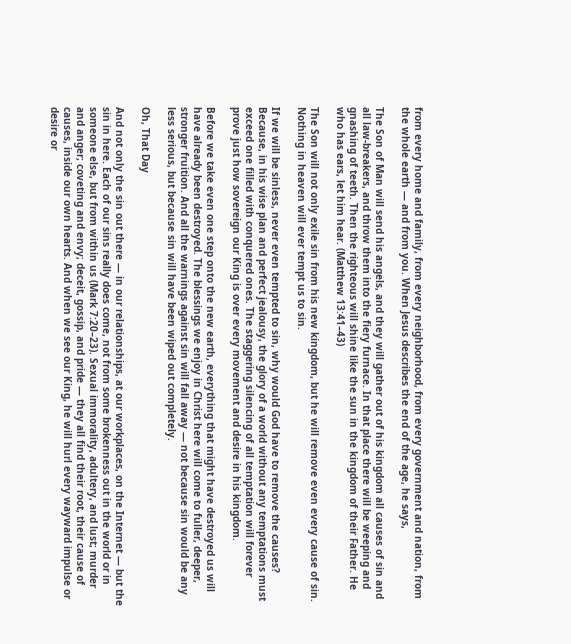from every home and family, from every neighborhood, from every government and nation, from the whole earth — and from you. When Jesus describes the end of the age, he says,

The Son of Man will send his angels, and they will gather out of his kingdom all causes of sin and all law-breakers, and throw them into the fiery furnace. In that place there will be weeping and gnashing of teeth. Then the righteous will shine like the sun in the kingdom of their Father. He who has ears, let him hear. (Matthew 13:41–43)

The Son will not only exile sin from his new kingdom, but he will remove even every cause of sin. Nothing in heaven will ever tempt us to sin.

If we will be sinless, never even tempted to sin, why would God have to remove the causes? Because, in his wise plan and perfect jealousy, the glory of a world without any temptations must exceed one filled with conquered ones. The staggering silencing of all temptation will forever prove just how sovereign our King is over every movement and desire in his kingdom.

Before we take even one step onto the new earth, everything that might have destroyed us will have already been destroyed. The blessings we enjoy in Christ here will come to fuller, deeper, stronger fruition. And all the warnings against sin will fall away — not because sin would be any less serious, but because sin will have been wiped out completely.

Oh, That Day

And not only the sin out there — in our relationships, at our workplaces, on the Internet — but the sin in here. Each of our sins really does come, not from some brokenness out in the world or in someone else, but from within us (Mark 7:20–23). Sexual immorality, adultery, and lust; murder and anger; coveting and envy; deceit, gossip, and pride — they all find their root, their cause of causes, inside our own hearts. And when we see our King, he will hurl every wayward impulse or desire or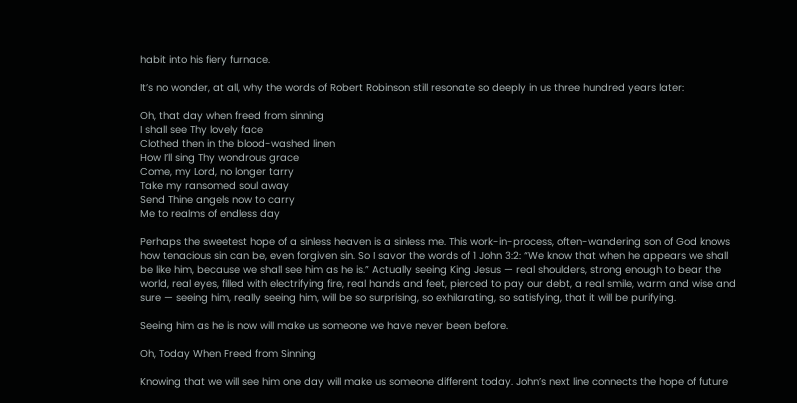habit into his fiery furnace.

It’s no wonder, at all, why the words of Robert Robinson still resonate so deeply in us three hundred years later:

Oh, that day when freed from sinning
I shall see Thy lovely face
Clothed then in the blood-washed linen
How I’ll sing Thy wondrous grace
Come, my Lord, no longer tarry
Take my ransomed soul away
Send Thine angels now to carry
Me to realms of endless day

Perhaps the sweetest hope of a sinless heaven is a sinless me. This work-in-process, often-wandering son of God knows how tenacious sin can be, even forgiven sin. So I savor the words of 1 John 3:2: “We know that when he appears we shall be like him, because we shall see him as he is.” Actually seeing King Jesus — real shoulders, strong enough to bear the world, real eyes, filled with electrifying fire, real hands and feet, pierced to pay our debt, a real smile, warm and wise and sure — seeing him, really seeing him, will be so surprising, so exhilarating, so satisfying, that it will be purifying.

Seeing him as he is now will make us someone we have never been before.

Oh, Today When Freed from Sinning

Knowing that we will see him one day will make us someone different today. John’s next line connects the hope of future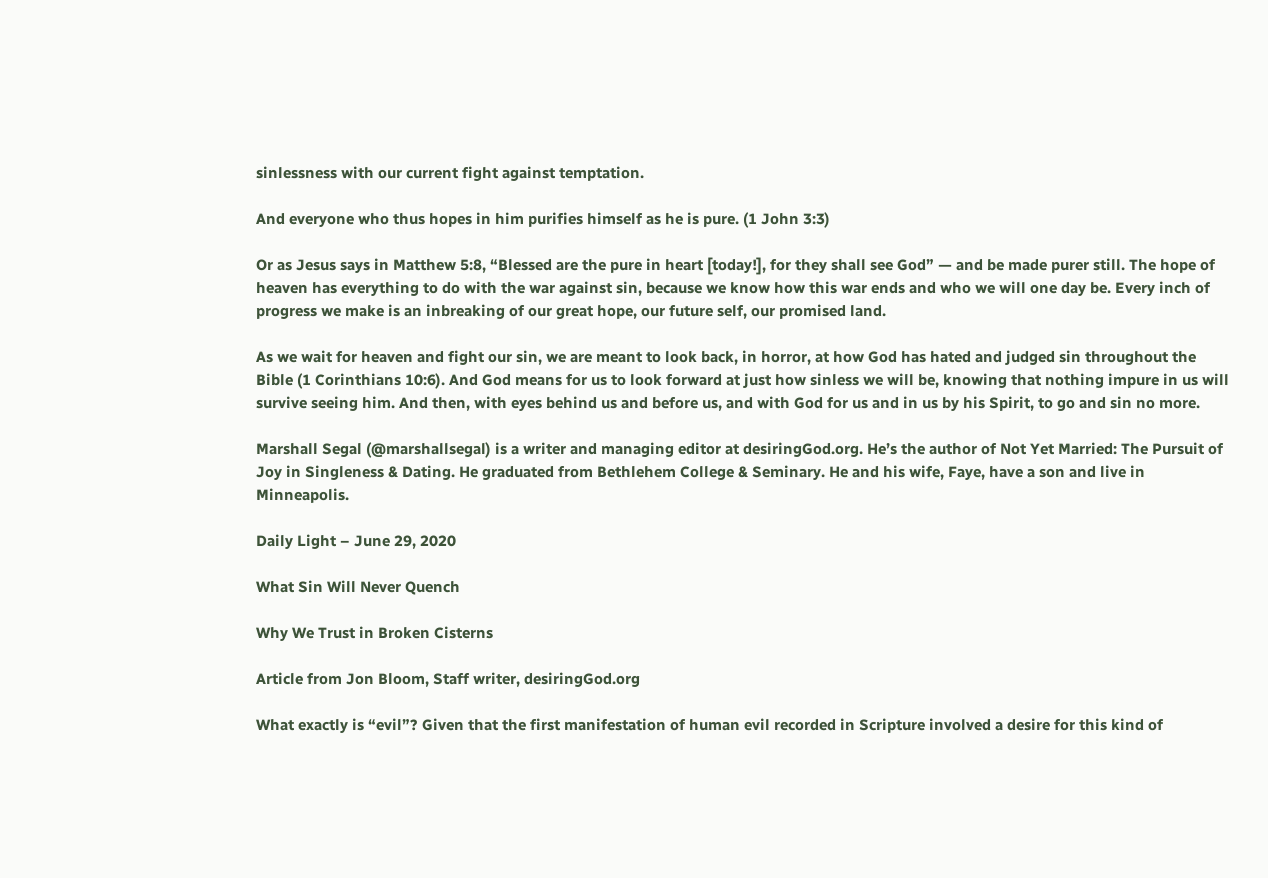sinlessness with our current fight against temptation.

And everyone who thus hopes in him purifies himself as he is pure. (1 John 3:3)

Or as Jesus says in Matthew 5:8, “Blessed are the pure in heart [today!], for they shall see God” — and be made purer still. The hope of heaven has everything to do with the war against sin, because we know how this war ends and who we will one day be. Every inch of progress we make is an inbreaking of our great hope, our future self, our promised land.

As we wait for heaven and fight our sin, we are meant to look back, in horror, at how God has hated and judged sin throughout the Bible (1 Corinthians 10:6). And God means for us to look forward at just how sinless we will be, knowing that nothing impure in us will survive seeing him. And then, with eyes behind us and before us, and with God for us and in us by his Spirit, to go and sin no more.

Marshall Segal (@marshallsegal) is a writer and managing editor at desiringGod.org. He’s the author of Not Yet Married: The Pursuit of Joy in Singleness & Dating. He graduated from Bethlehem College & Seminary. He and his wife, Faye, have a son and live in Minneapolis.

Daily Light – June 29, 2020

What Sin Will Never Quench

Why We Trust in Broken Cisterns

Article from Jon Bloom, Staff writer, desiringGod.org

What exactly is “evil”? Given that the first manifestation of human evil recorded in Scripture involved a desire for this kind of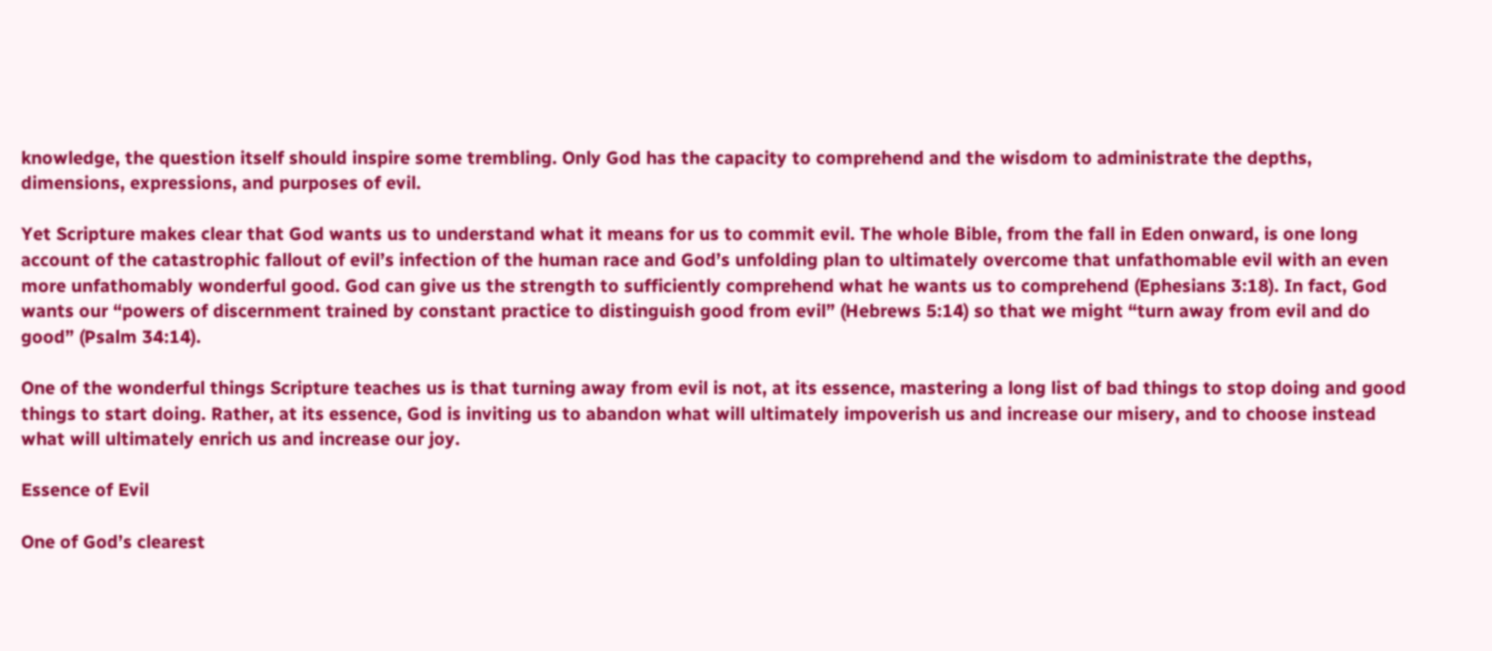knowledge, the question itself should inspire some trembling. Only God has the capacity to comprehend and the wisdom to administrate the depths, dimensions, expressions, and purposes of evil.

Yet Scripture makes clear that God wants us to understand what it means for us to commit evil. The whole Bible, from the fall in Eden onward, is one long account of the catastrophic fallout of evil’s infection of the human race and God’s unfolding plan to ultimately overcome that unfathomable evil with an even more unfathomably wonderful good. God can give us the strength to sufficiently comprehend what he wants us to comprehend (Ephesians 3:18). In fact, God wants our “powers of discernment trained by constant practice to distinguish good from evil” (Hebrews 5:14) so that we might “turn away from evil and do good” (Psalm 34:14).

One of the wonderful things Scripture teaches us is that turning away from evil is not, at its essence, mastering a long list of bad things to stop doing and good things to start doing. Rather, at its essence, God is inviting us to abandon what will ultimately impoverish us and increase our misery, and to choose instead what will ultimately enrich us and increase our joy.

Essence of Evil

One of God’s clearest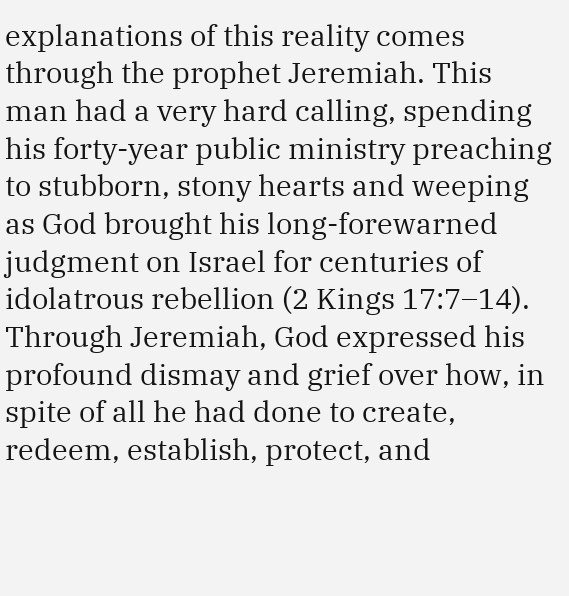explanations of this reality comes through the prophet Jeremiah. This man had a very hard calling, spending his forty-year public ministry preaching to stubborn, stony hearts and weeping as God brought his long-forewarned judgment on Israel for centuries of idolatrous rebellion (2 Kings 17:7–14). Through Jeremiah, God expressed his profound dismay and grief over how, in spite of all he had done to create, redeem, establish, protect, and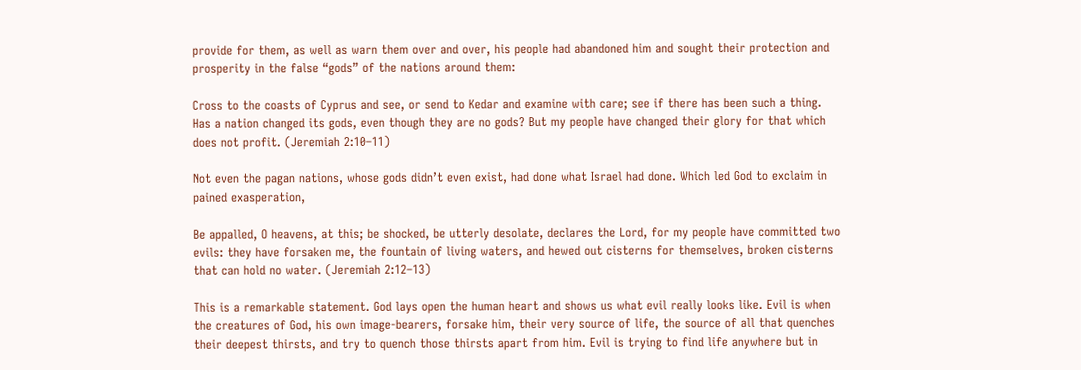provide for them, as well as warn them over and over, his people had abandoned him and sought their protection and prosperity in the false “gods” of the nations around them:

Cross to the coasts of Cyprus and see, or send to Kedar and examine with care; see if there has been such a thing. Has a nation changed its gods, even though they are no gods? But my people have changed their glory for that which does not profit. (Jeremiah 2:10–11)

Not even the pagan nations, whose gods didn’t even exist, had done what Israel had done. Which led God to exclaim in pained exasperation,

Be appalled, O heavens, at this; be shocked, be utterly desolate, declares the Lord, for my people have committed two evils: they have forsaken me, the fountain of living waters, and hewed out cisterns for themselves, broken cisterns that can hold no water. (Jeremiah 2:12–13)

This is a remarkable statement. God lays open the human heart and shows us what evil really looks like. Evil is when the creatures of God, his own image-bearers, forsake him, their very source of life, the source of all that quenches their deepest thirsts, and try to quench those thirsts apart from him. Evil is trying to find life anywhere but in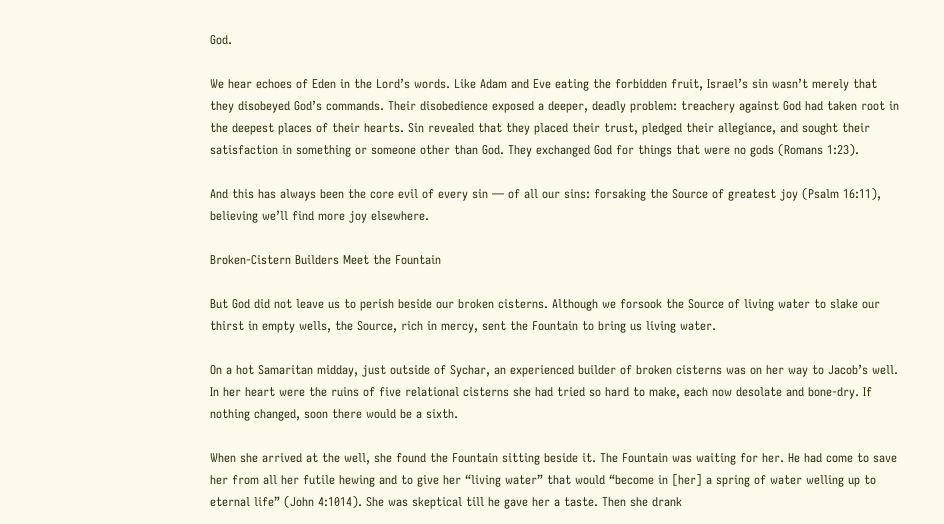God.

We hear echoes of Eden in the Lord’s words. Like Adam and Eve eating the forbidden fruit, Israel’s sin wasn’t merely that they disobeyed God’s commands. Their disobedience exposed a deeper, deadly problem: treachery against God had taken root in the deepest places of their hearts. Sin revealed that they placed their trust, pledged their allegiance, and sought their satisfaction in something or someone other than God. They exchanged God for things that were no gods (Romans 1:23).

And this has always been the core evil of every sin — of all our sins: forsaking the Source of greatest joy (Psalm 16:11), believing we’ll find more joy elsewhere.

Broken-Cistern Builders Meet the Fountain

But God did not leave us to perish beside our broken cisterns. Although we forsook the Source of living water to slake our thirst in empty wells, the Source, rich in mercy, sent the Fountain to bring us living water.

On a hot Samaritan midday, just outside of Sychar, an experienced builder of broken cisterns was on her way to Jacob’s well. In her heart were the ruins of five relational cisterns she had tried so hard to make, each now desolate and bone-dry. If nothing changed, soon there would be a sixth.

When she arrived at the well, she found the Fountain sitting beside it. The Fountain was waiting for her. He had come to save her from all her futile hewing and to give her “living water” that would “become in [her] a spring of water welling up to eternal life” (John 4:1014). She was skeptical till he gave her a taste. Then she drank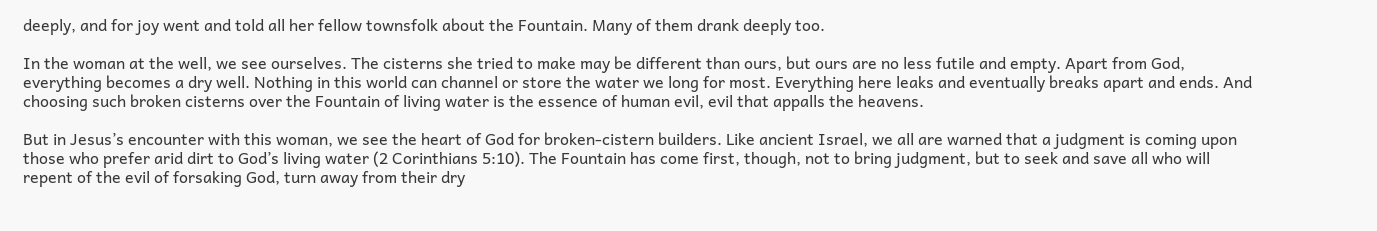deeply, and for joy went and told all her fellow townsfolk about the Fountain. Many of them drank deeply too.

In the woman at the well, we see ourselves. The cisterns she tried to make may be different than ours, but ours are no less futile and empty. Apart from God, everything becomes a dry well. Nothing in this world can channel or store the water we long for most. Everything here leaks and eventually breaks apart and ends. And choosing such broken cisterns over the Fountain of living water is the essence of human evil, evil that appalls the heavens.

But in Jesus’s encounter with this woman, we see the heart of God for broken-cistern builders. Like ancient Israel, we all are warned that a judgment is coming upon those who prefer arid dirt to God’s living water (2 Corinthians 5:10). The Fountain has come first, though, not to bring judgment, but to seek and save all who will repent of the evil of forsaking God, turn away from their dry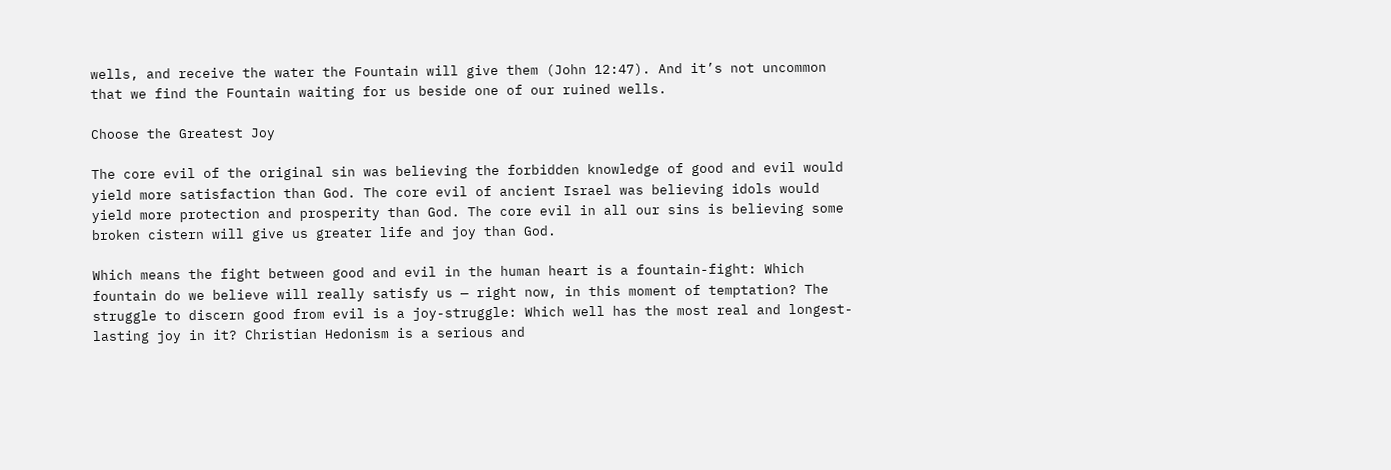wells, and receive the water the Fountain will give them (John 12:47). And it’s not uncommon that we find the Fountain waiting for us beside one of our ruined wells.

Choose the Greatest Joy

The core evil of the original sin was believing the forbidden knowledge of good and evil would yield more satisfaction than God. The core evil of ancient Israel was believing idols would yield more protection and prosperity than God. The core evil in all our sins is believing some broken cistern will give us greater life and joy than God.

Which means the fight between good and evil in the human heart is a fountain-fight: Which fountain do we believe will really satisfy us — right now, in this moment of temptation? The struggle to discern good from evil is a joy-struggle: Which well has the most real and longest-lasting joy in it? Christian Hedonism is a serious and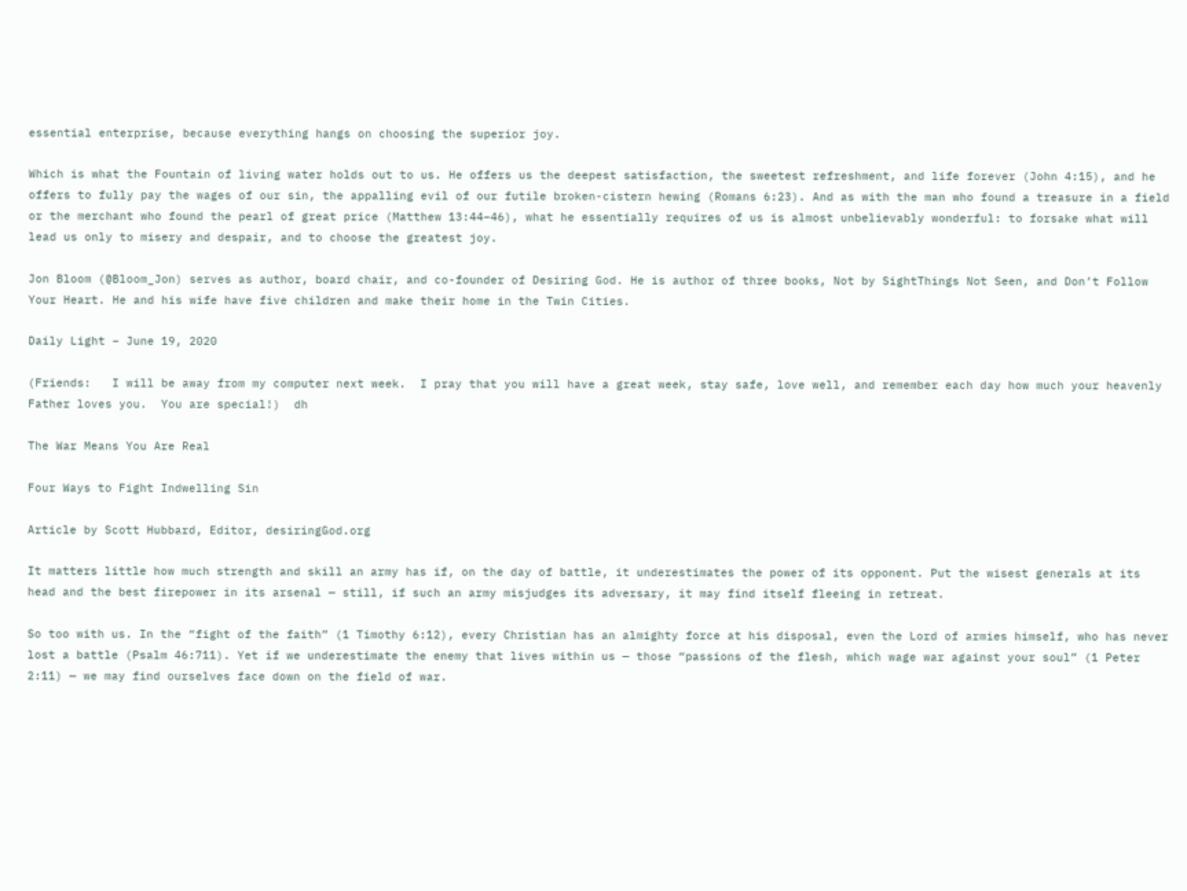essential enterprise, because everything hangs on choosing the superior joy.

Which is what the Fountain of living water holds out to us. He offers us the deepest satisfaction, the sweetest refreshment, and life forever (John 4:15), and he offers to fully pay the wages of our sin, the appalling evil of our futile broken-cistern hewing (Romans 6:23). And as with the man who found a treasure in a field or the merchant who found the pearl of great price (Matthew 13:44–46), what he essentially requires of us is almost unbelievably wonderful: to forsake what will lead us only to misery and despair, and to choose the greatest joy.

Jon Bloom (@Bloom_Jon) serves as author, board chair, and co-founder of Desiring God. He is author of three books, Not by SightThings Not Seen, and Don’t Follow Your Heart. He and his wife have five children and make their home in the Twin Cities.

Daily Light – June 19, 2020

(Friends:   I will be away from my computer next week.  I pray that you will have a great week, stay safe, love well, and remember each day how much your heavenly Father loves you.  You are special!)  dh

The War Means You Are Real

Four Ways to Fight Indwelling Sin

Article by Scott Hubbard, Editor, desiringGod.org

It matters little how much strength and skill an army has if, on the day of battle, it underestimates the power of its opponent. Put the wisest generals at its head and the best firepower in its arsenal — still, if such an army misjudges its adversary, it may find itself fleeing in retreat.

So too with us. In the “fight of the faith” (1 Timothy 6:12), every Christian has an almighty force at his disposal, even the Lord of armies himself, who has never lost a battle (Psalm 46:711). Yet if we underestimate the enemy that lives within us — those “passions of the flesh, which wage war against your soul” (1 Peter 2:11) — we may find ourselves face down on the field of war.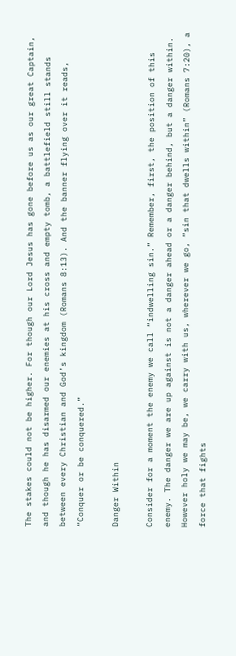The stakes could not be higher. For though our Lord Jesus has gone before us as our great Captain, and though he has disarmed our enemies at his cross and empty tomb, a battlefield still stands between every Christian and God’s kingdom (Romans 8:13). And the banner flying over it reads, “Conquer or be conquered.”

Danger Within

Consider for a moment the enemy we call “indwelling sin.” Remember, first, the position of this enemy. The danger we are up against is not a danger ahead or a danger behind, but a danger within. However holy we may be, we carry with us, wherever we go, “sin that dwells within” (Romans 7:20), a force that fights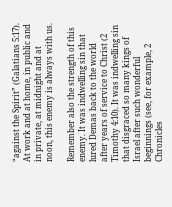“against the Spirit” (Galatians 5:17). At work and at home, in public and in private, at midnight and at noon, this enemy is always with us.

Remember also the strength of this enemy. It was indwelling sin that lured Demas back to the world after years of service to Christ (2 Timothy 4:10). It was indwelling sin that disgraced so many kings of Israel after such wonderful beginnings (see, for example, 2 Chronicles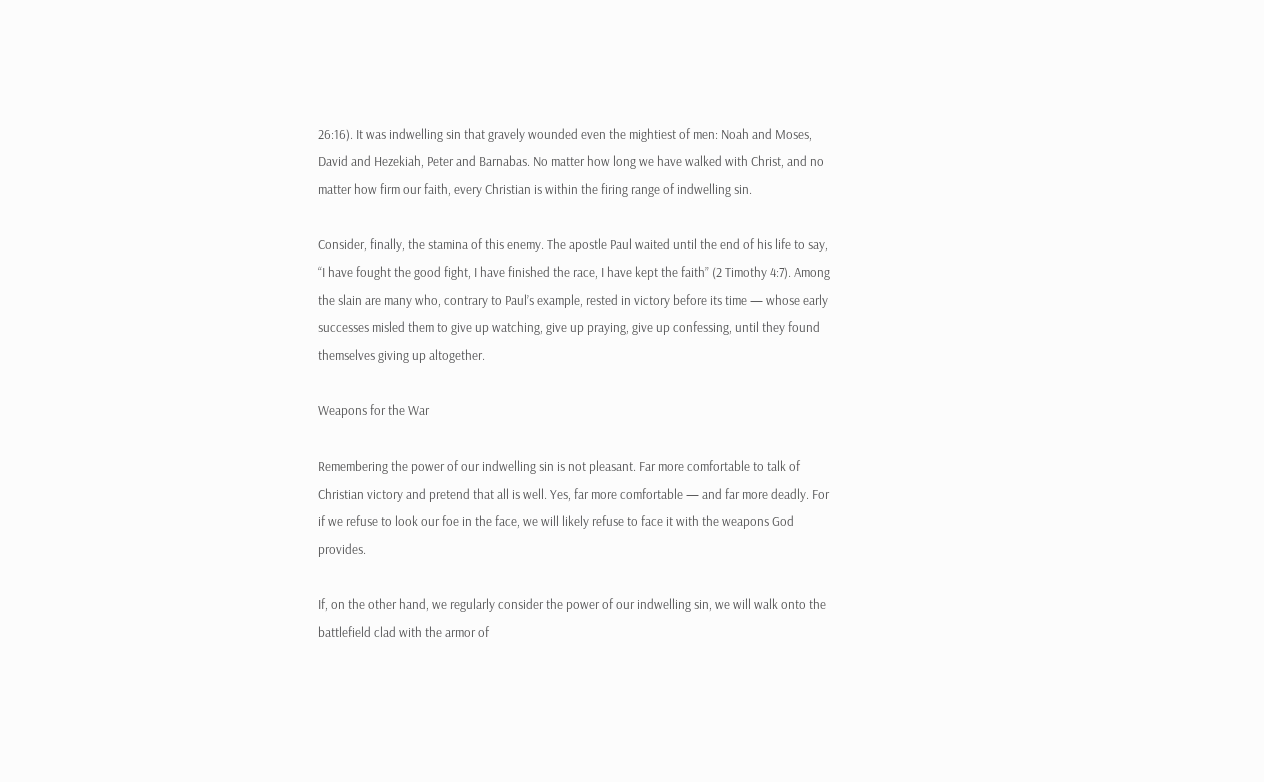26:16). It was indwelling sin that gravely wounded even the mightiest of men: Noah and Moses, David and Hezekiah, Peter and Barnabas. No matter how long we have walked with Christ, and no matter how firm our faith, every Christian is within the firing range of indwelling sin.

Consider, finally, the stamina of this enemy. The apostle Paul waited until the end of his life to say, “I have fought the good fight, I have finished the race, I have kept the faith” (2 Timothy 4:7). Among the slain are many who, contrary to Paul’s example, rested in victory before its time — whose early successes misled them to give up watching, give up praying, give up confessing, until they found themselves giving up altogether.

Weapons for the War

Remembering the power of our indwelling sin is not pleasant. Far more comfortable to talk of Christian victory and pretend that all is well. Yes, far more comfortable — and far more deadly. For if we refuse to look our foe in the face, we will likely refuse to face it with the weapons God provides.

If, on the other hand, we regularly consider the power of our indwelling sin, we will walk onto the battlefield clad with the armor of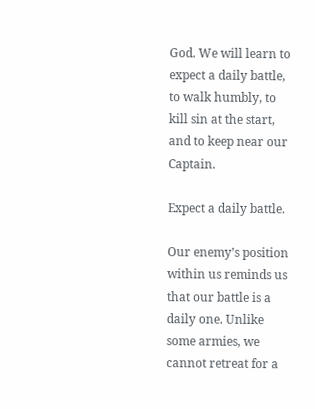God. We will learn to expect a daily battle, to walk humbly, to kill sin at the start, and to keep near our Captain.

Expect a daily battle.

Our enemy’s position within us reminds us that our battle is a daily one. Unlike some armies, we cannot retreat for a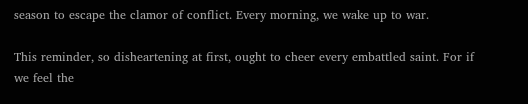season to escape the clamor of conflict. Every morning, we wake up to war.

This reminder, so disheartening at first, ought to cheer every embattled saint. For if we feel the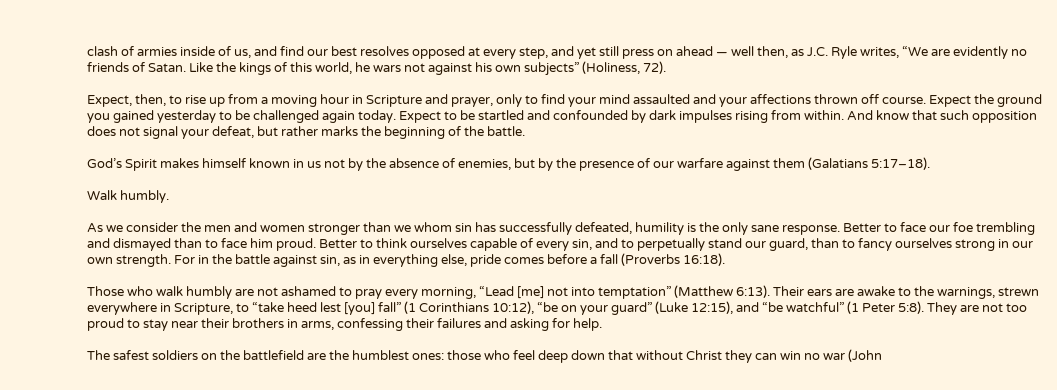clash of armies inside of us, and find our best resolves opposed at every step, and yet still press on ahead — well then, as J.C. Ryle writes, “We are evidently no friends of Satan. Like the kings of this world, he wars not against his own subjects” (Holiness, 72).

Expect, then, to rise up from a moving hour in Scripture and prayer, only to find your mind assaulted and your affections thrown off course. Expect the ground you gained yesterday to be challenged again today. Expect to be startled and confounded by dark impulses rising from within. And know that such opposition does not signal your defeat, but rather marks the beginning of the battle.

God’s Spirit makes himself known in us not by the absence of enemies, but by the presence of our warfare against them (Galatians 5:17–18).

Walk humbly.

As we consider the men and women stronger than we whom sin has successfully defeated, humility is the only sane response. Better to face our foe trembling and dismayed than to face him proud. Better to think ourselves capable of every sin, and to perpetually stand our guard, than to fancy ourselves strong in our own strength. For in the battle against sin, as in everything else, pride comes before a fall (Proverbs 16:18).

Those who walk humbly are not ashamed to pray every morning, “Lead [me] not into temptation” (Matthew 6:13). Their ears are awake to the warnings, strewn everywhere in Scripture, to “take heed lest [you] fall” (1 Corinthians 10:12), “be on your guard” (Luke 12:15), and “be watchful” (1 Peter 5:8). They are not too proud to stay near their brothers in arms, confessing their failures and asking for help.

The safest soldiers on the battlefield are the humblest ones: those who feel deep down that without Christ they can win no war (John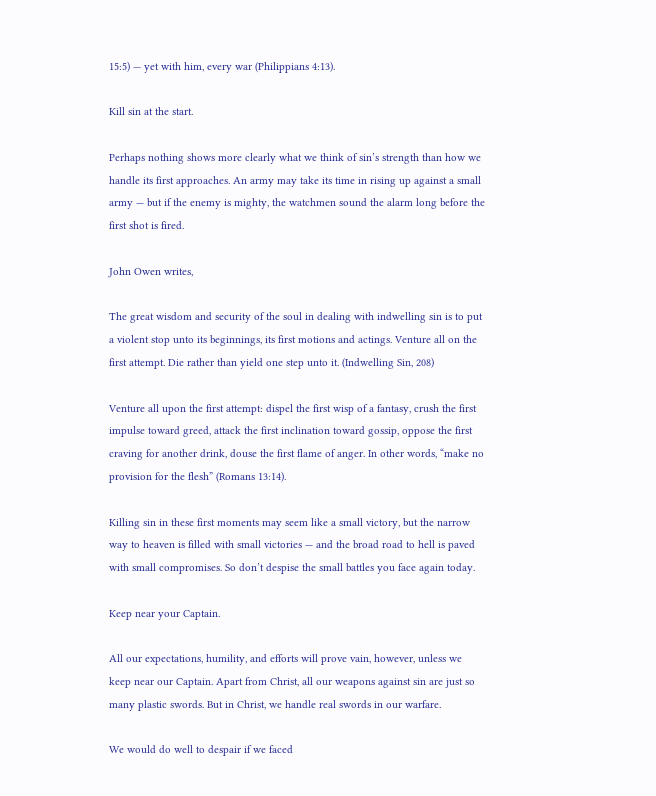15:5) — yet with him, every war (Philippians 4:13).

Kill sin at the start.

Perhaps nothing shows more clearly what we think of sin’s strength than how we handle its first approaches. An army may take its time in rising up against a small army — but if the enemy is mighty, the watchmen sound the alarm long before the first shot is fired.

John Owen writes,

The great wisdom and security of the soul in dealing with indwelling sin is to put a violent stop unto its beginnings, its first motions and actings. Venture all on the first attempt. Die rather than yield one step unto it. (Indwelling Sin, 208)

Venture all upon the first attempt: dispel the first wisp of a fantasy, crush the first impulse toward greed, attack the first inclination toward gossip, oppose the first craving for another drink, douse the first flame of anger. In other words, “make no provision for the flesh” (Romans 13:14).

Killing sin in these first moments may seem like a small victory, but the narrow way to heaven is filled with small victories — and the broad road to hell is paved with small compromises. So don’t despise the small battles you face again today.

Keep near your Captain.

All our expectations, humility, and efforts will prove vain, however, unless we keep near our Captain. Apart from Christ, all our weapons against sin are just so many plastic swords. But in Christ, we handle real swords in our warfare.

We would do well to despair if we faced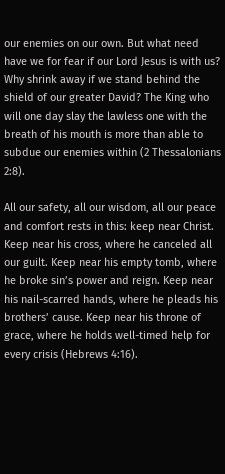our enemies on our own. But what need have we for fear if our Lord Jesus is with us? Why shrink away if we stand behind the shield of our greater David? The King who will one day slay the lawless one with the breath of his mouth is more than able to subdue our enemies within (2 Thessalonians 2:8).

All our safety, all our wisdom, all our peace and comfort rests in this: keep near Christ. Keep near his cross, where he canceled all our guilt. Keep near his empty tomb, where he broke sin’s power and reign. Keep near his nail-scarred hands, where he pleads his brothers’ cause. Keep near his throne of grace, where he holds well-timed help for every crisis (Hebrews 4:16).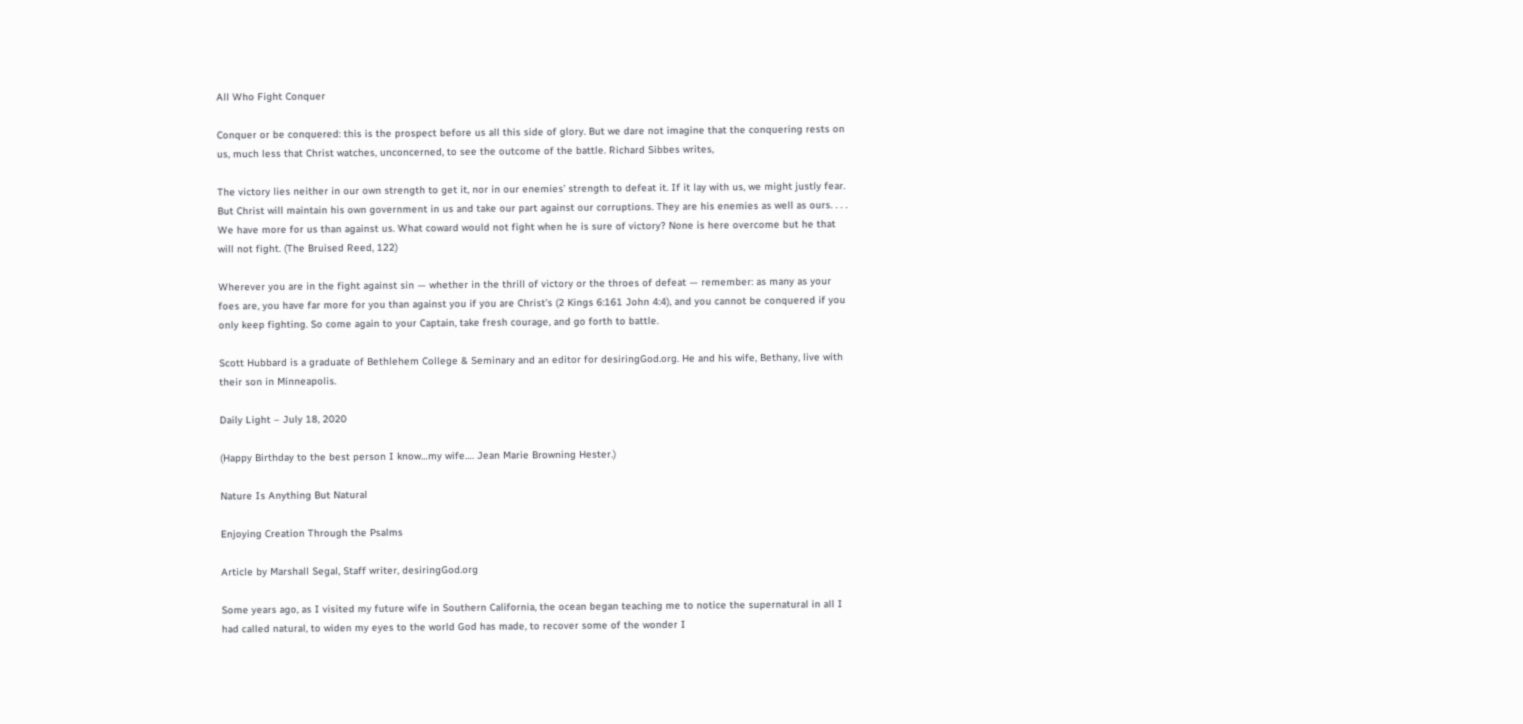All Who Fight Conquer

Conquer or be conquered: this is the prospect before us all this side of glory. But we dare not imagine that the conquering rests on us, much less that Christ watches, unconcerned, to see the outcome of the battle. Richard Sibbes writes,

The victory lies neither in our own strength to get it, nor in our enemies’ strength to defeat it. If it lay with us, we might justly fear. But Christ will maintain his own government in us and take our part against our corruptions. They are his enemies as well as ours. . . . We have more for us than against us. What coward would not fight when he is sure of victory? None is here overcome but he that will not fight. (The Bruised Reed, 122)

Wherever you are in the fight against sin — whether in the thrill of victory or the throes of defeat — remember: as many as your foes are, you have far more for you than against you if you are Christ’s (2 Kings 6:161 John 4:4), and you cannot be conquered if you only keep fighting. So come again to your Captain, take fresh courage, and go forth to battle.

Scott Hubbard is a graduate of Bethlehem College & Seminary and an editor for desiringGod.org. He and his wife, Bethany, live with their son in Minneapolis.

Daily Light – July 18, 2020

(Happy Birthday to the best person I know…my wife…. Jean Marie Browning Hester.)

Nature Is Anything But Natural

Enjoying Creation Through the Psalms

Article by Marshall Segal, Staff writer, desiringGod.org

Some years ago, as I visited my future wife in Southern California, the ocean began teaching me to notice the supernatural in all I had called natural, to widen my eyes to the world God has made, to recover some of the wonder I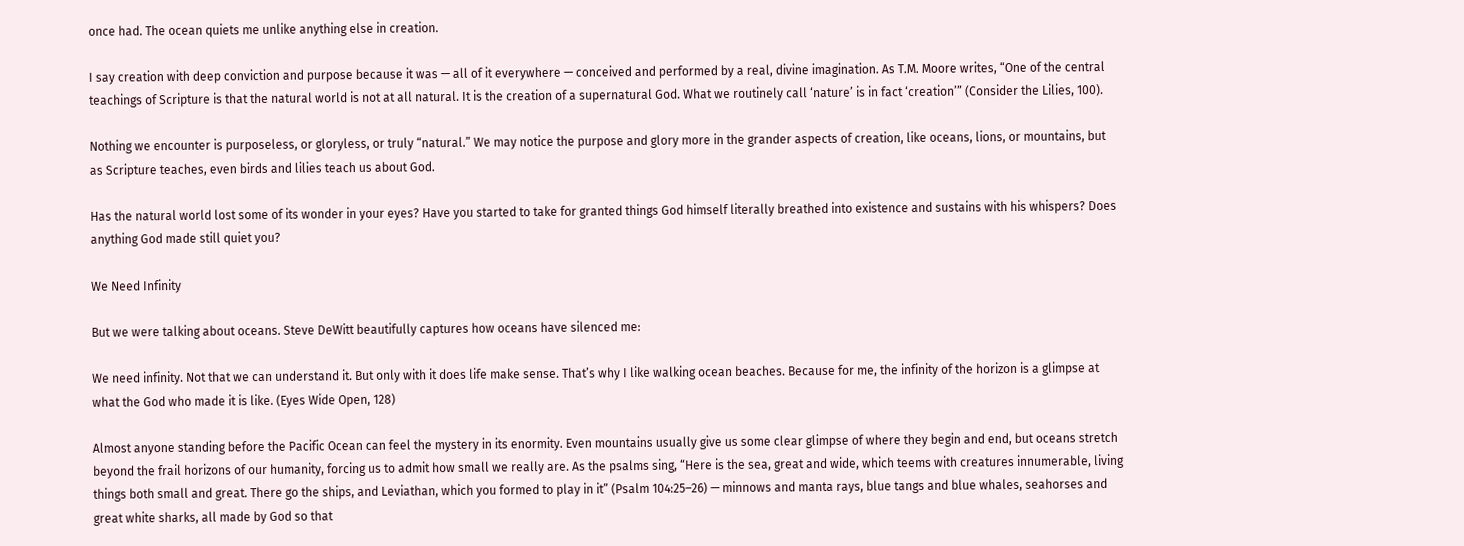once had. The ocean quiets me unlike anything else in creation.

I say creation with deep conviction and purpose because it was — all of it everywhere — conceived and performed by a real, divine imagination. As T.M. Moore writes, “One of the central teachings of Scripture is that the natural world is not at all natural. It is the creation of a supernatural God. What we routinely call ‘nature’ is in fact ‘creation’” (Consider the Lilies, 100).

Nothing we encounter is purposeless, or gloryless, or truly “natural.” We may notice the purpose and glory more in the grander aspects of creation, like oceans, lions, or mountains, but as Scripture teaches, even birds and lilies teach us about God.

Has the natural world lost some of its wonder in your eyes? Have you started to take for granted things God himself literally breathed into existence and sustains with his whispers? Does anything God made still quiet you?

We Need Infinity

But we were talking about oceans. Steve DeWitt beautifully captures how oceans have silenced me:

We need infinity. Not that we can understand it. But only with it does life make sense. That’s why I like walking ocean beaches. Because for me, the infinity of the horizon is a glimpse at what the God who made it is like. (Eyes Wide Open, 128)

Almost anyone standing before the Pacific Ocean can feel the mystery in its enormity. Even mountains usually give us some clear glimpse of where they begin and end, but oceans stretch beyond the frail horizons of our humanity, forcing us to admit how small we really are. As the psalms sing, “Here is the sea, great and wide, which teems with creatures innumerable, living things both small and great. There go the ships, and Leviathan, which you formed to play in it” (Psalm 104:25–26) — minnows and manta rays, blue tangs and blue whales, seahorses and great white sharks, all made by God so that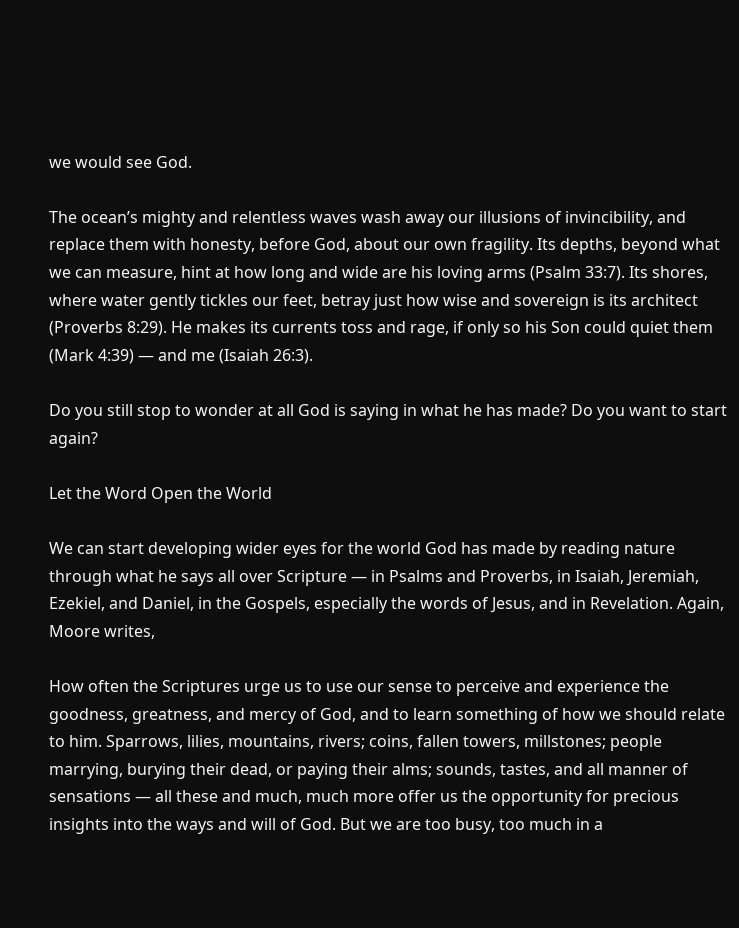we would see God.

The ocean’s mighty and relentless waves wash away our illusions of invincibility, and replace them with honesty, before God, about our own fragility. Its depths, beyond what we can measure, hint at how long and wide are his loving arms (Psalm 33:7). Its shores, where water gently tickles our feet, betray just how wise and sovereign is its architect (Proverbs 8:29). He makes its currents toss and rage, if only so his Son could quiet them (Mark 4:39) — and me (Isaiah 26:3).

Do you still stop to wonder at all God is saying in what he has made? Do you want to start again?

Let the Word Open the World

We can start developing wider eyes for the world God has made by reading nature through what he says all over Scripture — in Psalms and Proverbs, in Isaiah, Jeremiah, Ezekiel, and Daniel, in the Gospels, especially the words of Jesus, and in Revelation. Again, Moore writes,

How often the Scriptures urge us to use our sense to perceive and experience the goodness, greatness, and mercy of God, and to learn something of how we should relate to him. Sparrows, lilies, mountains, rivers; coins, fallen towers, millstones; people marrying, burying their dead, or paying their alms; sounds, tastes, and all manner of sensations — all these and much, much more offer us the opportunity for precious insights into the ways and will of God. But we are too busy, too much in a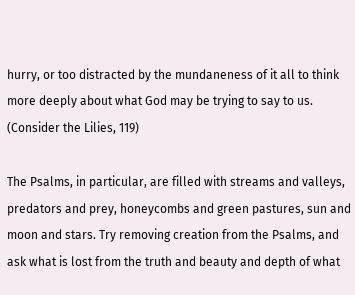hurry, or too distracted by the mundaneness of it all to think more deeply about what God may be trying to say to us. (Consider the Lilies, 119)

The Psalms, in particular, are filled with streams and valleys, predators and prey, honeycombs and green pastures, sun and moon and stars. Try removing creation from the Psalms, and ask what is lost from the truth and beauty and depth of what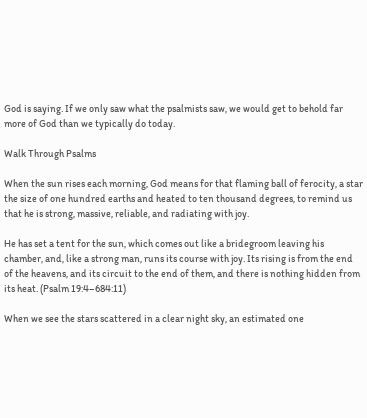God is saying. If we only saw what the psalmists saw, we would get to behold far more of God than we typically do today.

Walk Through Psalms

When the sun rises each morning, God means for that flaming ball of ferocity, a star the size of one hundred earths and heated to ten thousand degrees, to remind us that he is strong, massive, reliable, and radiating with joy.

He has set a tent for the sun, which comes out like a bridegroom leaving his chamber, and, like a strong man, runs its course with joy. Its rising is from the end of the heavens, and its circuit to the end of them, and there is nothing hidden from its heat. (Psalm 19:4–684:11)

When we see the stars scattered in a clear night sky, an estimated one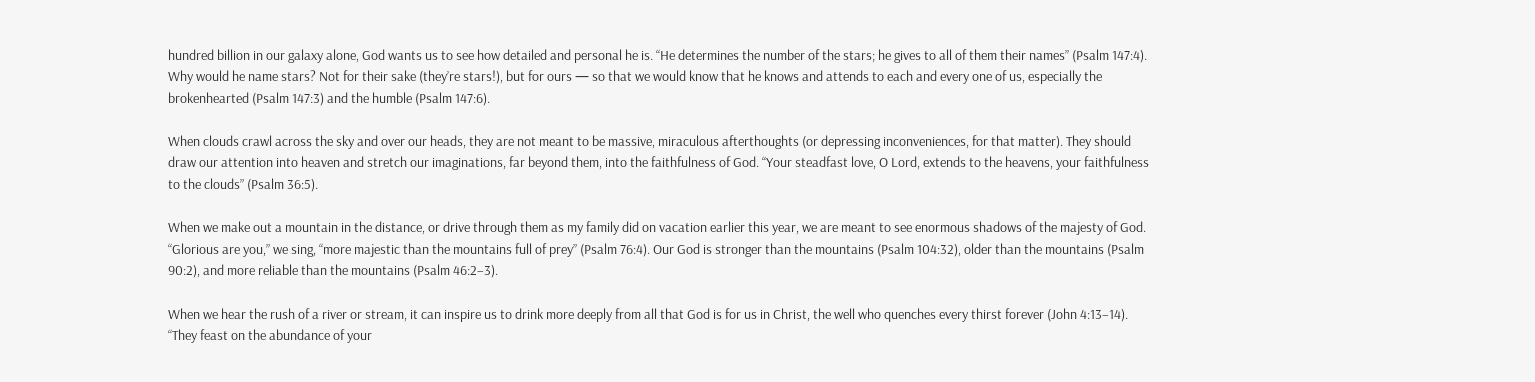hundred billion in our galaxy alone, God wants us to see how detailed and personal he is. “He determines the number of the stars; he gives to all of them their names” (Psalm 147:4). Why would he name stars? Not for their sake (they’re stars!), but for ours — so that we would know that he knows and attends to each and every one of us, especially the brokenhearted (Psalm 147:3) and the humble (Psalm 147:6).

When clouds crawl across the sky and over our heads, they are not meant to be massive, miraculous afterthoughts (or depressing inconveniences, for that matter). They should draw our attention into heaven and stretch our imaginations, far beyond them, into the faithfulness of God. “Your steadfast love, O Lord, extends to the heavens, your faithfulness to the clouds” (Psalm 36:5).

When we make out a mountain in the distance, or drive through them as my family did on vacation earlier this year, we are meant to see enormous shadows of the majesty of God. “Glorious are you,” we sing, “more majestic than the mountains full of prey” (Psalm 76:4). Our God is stronger than the mountains (Psalm 104:32), older than the mountains (Psalm 90:2), and more reliable than the mountains (Psalm 46:2–3).

When we hear the rush of a river or stream, it can inspire us to drink more deeply from all that God is for us in Christ, the well who quenches every thirst forever (John 4:13–14). “They feast on the abundance of your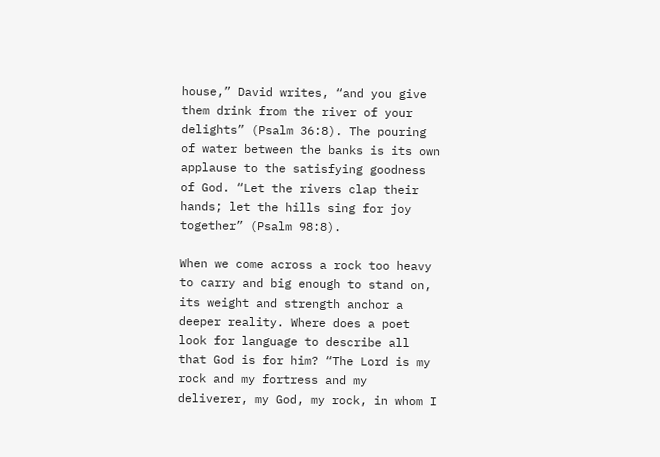house,” David writes, “and you give them drink from the river of your delights” (Psalm 36:8). The pouring of water between the banks is its own applause to the satisfying goodness of God. “Let the rivers clap their hands; let the hills sing for joy together” (Psalm 98:8).

When we come across a rock too heavy to carry and big enough to stand on, its weight and strength anchor a deeper reality. Where does a poet look for language to describe all that God is for him? “The Lord is my rock and my fortress and my deliverer, my God, my rock, in whom I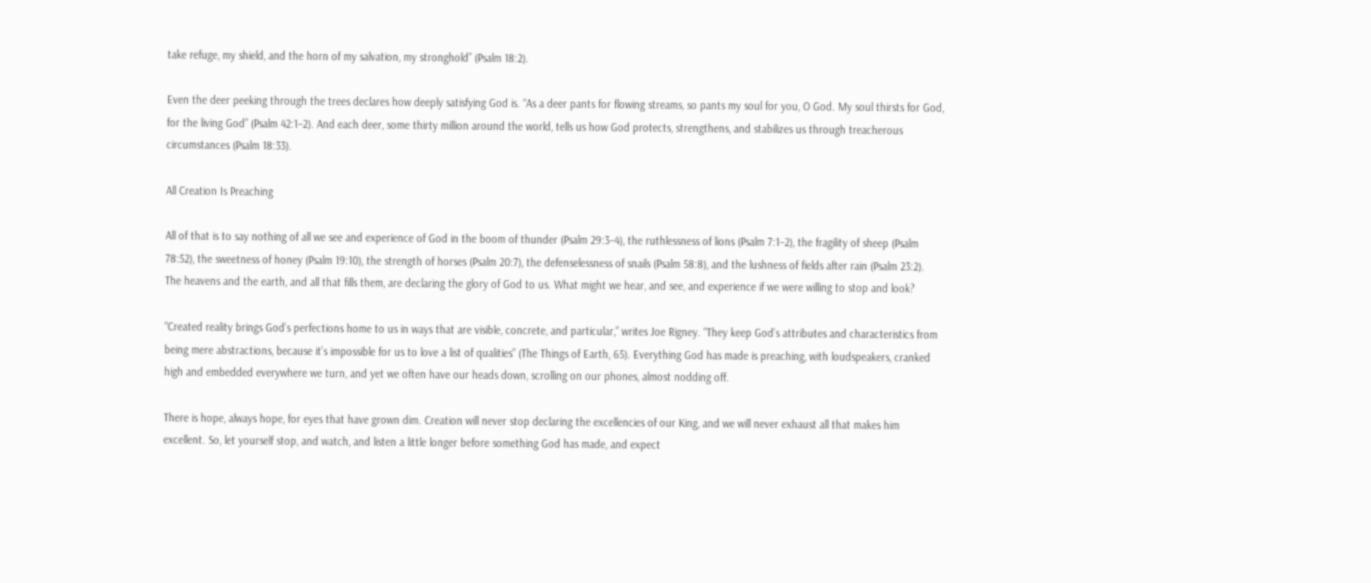take refuge, my shield, and the horn of my salvation, my stronghold” (Psalm 18:2).

Even the deer peeking through the trees declares how deeply satisfying God is. “As a deer pants for flowing streams, so pants my soul for you, O God. My soul thirsts for God, for the living God” (Psalm 42:1–2). And each deer, some thirty million around the world, tells us how God protects, strengthens, and stabilizes us through treacherous circumstances (Psalm 18:33).

All Creation Is Preaching

All of that is to say nothing of all we see and experience of God in the boom of thunder (Psalm 29:3–4), the ruthlessness of lions (Psalm 7:1–2), the fragility of sheep (Psalm 78:52), the sweetness of honey (Psalm 19:10), the strength of horses (Psalm 20:7), the defenselessness of snails (Psalm 58:8), and the lushness of fields after rain (Psalm 23:2). The heavens and the earth, and all that fills them, are declaring the glory of God to us. What might we hear, and see, and experience if we were willing to stop and look?

“Created reality brings God’s perfections home to us in ways that are visible, concrete, and particular,” writes Joe Rigney. “They keep God’s attributes and characteristics from being mere abstractions, because it’s impossible for us to love a list of qualities” (The Things of Earth, 65). Everything God has made is preaching, with loudspeakers, cranked high and embedded everywhere we turn, and yet we often have our heads down, scrolling on our phones, almost nodding off.

There is hope, always hope, for eyes that have grown dim. Creation will never stop declaring the excellencies of our King, and we will never exhaust all that makes him excellent. So, let yourself stop, and watch, and listen a little longer before something God has made, and expect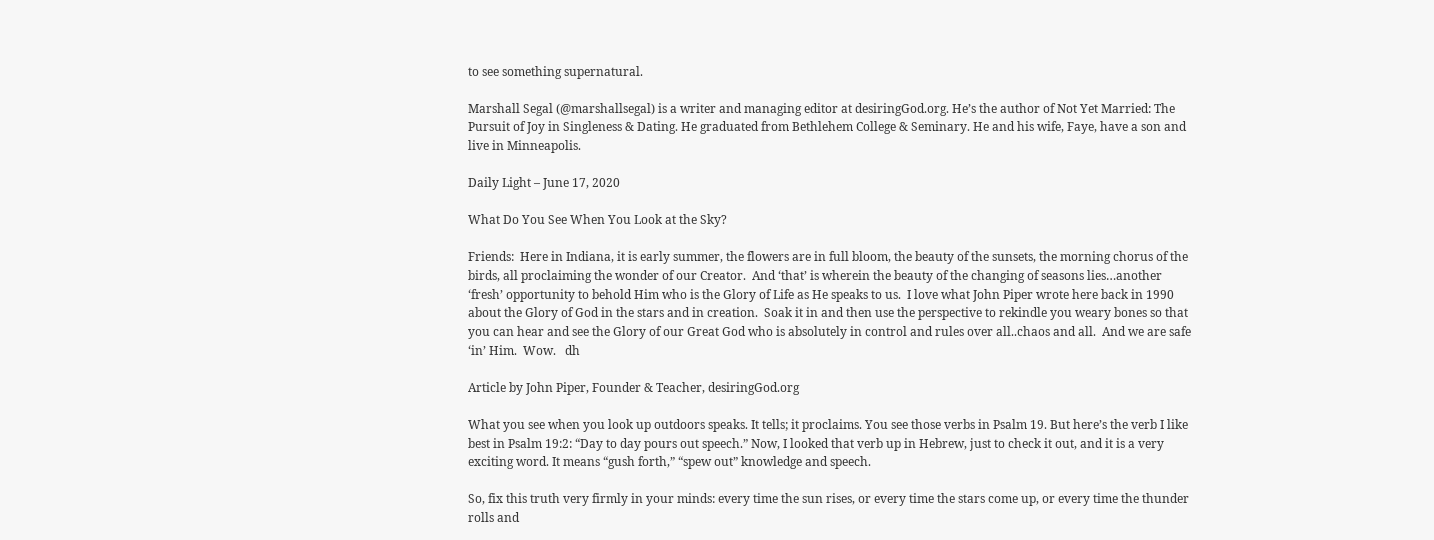to see something supernatural.

Marshall Segal (@marshallsegal) is a writer and managing editor at desiringGod.org. He’s the author of Not Yet Married: The Pursuit of Joy in Singleness & Dating. He graduated from Bethlehem College & Seminary. He and his wife, Faye, have a son and live in Minneapolis.

Daily Light – June 17, 2020

What Do You See When You Look at the Sky?

Friends:  Here in Indiana, it is early summer, the flowers are in full bloom, the beauty of the sunsets, the morning chorus of the birds, all proclaiming the wonder of our Creator.  And ‘that’ is wherein the beauty of the changing of seasons lies…another ‘fresh’ opportunity to behold Him who is the Glory of Life as He speaks to us.  I love what John Piper wrote here back in 1990 about the Glory of God in the stars and in creation.  Soak it in and then use the perspective to rekindle you weary bones so that you can hear and see the Glory of our Great God who is absolutely in control and rules over all..chaos and all.  And we are safe ‘in’ Him.  Wow.   dh

Article by John Piper, Founder & Teacher, desiringGod.org

What you see when you look up outdoors speaks. It tells; it proclaims. You see those verbs in Psalm 19. But here’s the verb I like best in Psalm 19:2: “Day to day pours out speech.” Now, I looked that verb up in Hebrew, just to check it out, and it is a very exciting word. It means “gush forth,” “spew out” knowledge and speech.

So, fix this truth very firmly in your minds: every time the sun rises, or every time the stars come up, or every time the thunder rolls and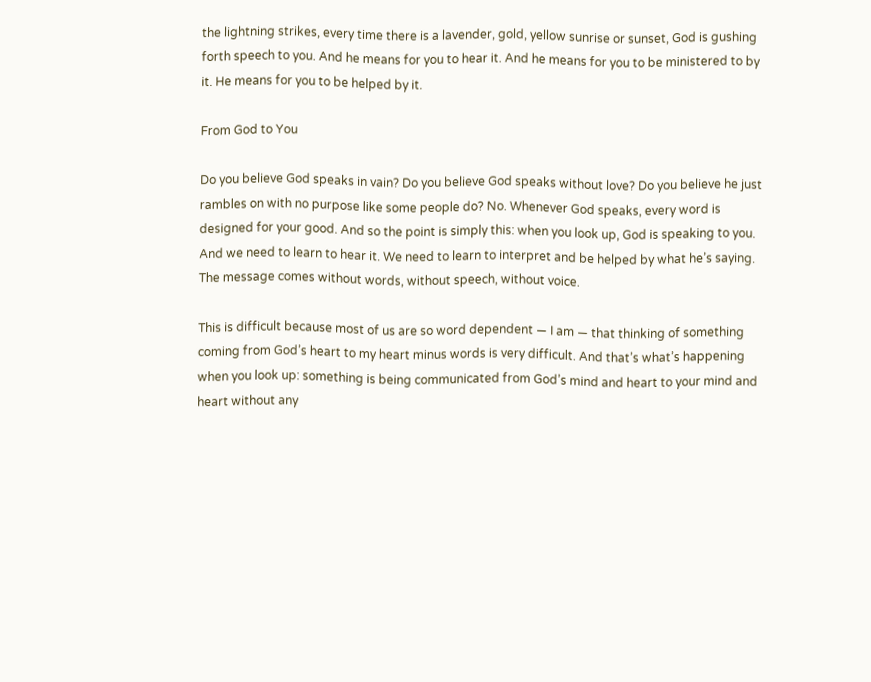the lightning strikes, every time there is a lavender, gold, yellow sunrise or sunset, God is gushing forth speech to you. And he means for you to hear it. And he means for you to be ministered to by it. He means for you to be helped by it.

From God to You

Do you believe God speaks in vain? Do you believe God speaks without love? Do you believe he just rambles on with no purpose like some people do? No. Whenever God speaks, every word is designed for your good. And so the point is simply this: when you look up, God is speaking to you. And we need to learn to hear it. We need to learn to interpret and be helped by what he’s saying. The message comes without words, without speech, without voice.

This is difficult because most of us are so word dependent — I am — that thinking of something coming from God’s heart to my heart minus words is very difficult. And that’s what’s happening when you look up: something is being communicated from God’s mind and heart to your mind and heart without any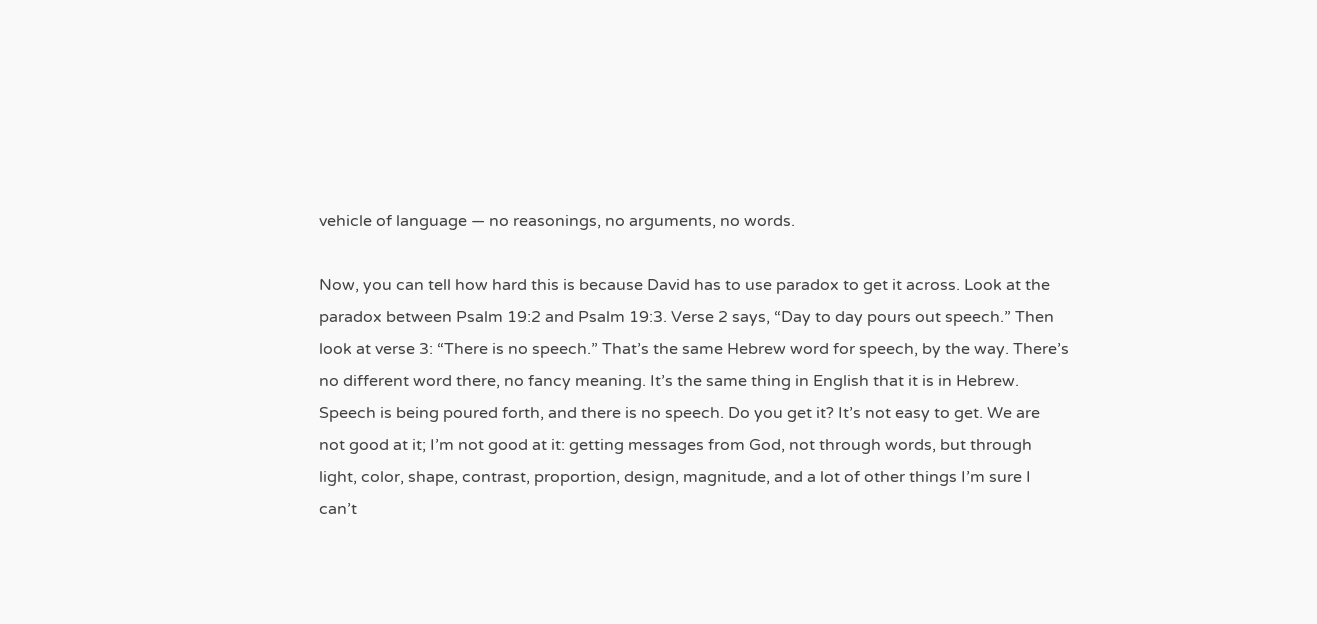vehicle of language — no reasonings, no arguments, no words.

Now, you can tell how hard this is because David has to use paradox to get it across. Look at the paradox between Psalm 19:2 and Psalm 19:3. Verse 2 says, “Day to day pours out speech.” Then look at verse 3: “There is no speech.” That’s the same Hebrew word for speech, by the way. There’s no different word there, no fancy meaning. It’s the same thing in English that it is in Hebrew. Speech is being poured forth, and there is no speech. Do you get it? It’s not easy to get. We are not good at it; I’m not good at it: getting messages from God, not through words, but through light, color, shape, contrast, proportion, design, magnitude, and a lot of other things I’m sure I can’t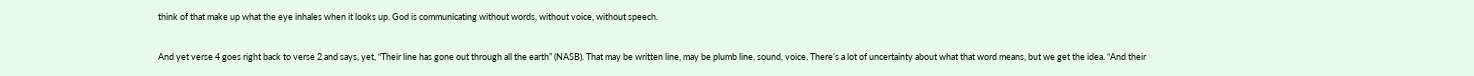think of that make up what the eye inhales when it looks up. God is communicating without words, without voice, without speech.

And yet verse 4 goes right back to verse 2 and says, yet, “Their line has gone out through all the earth” (NASB). That may be written line, may be plumb line, sound, voice. There’s a lot of uncertainty about what that word means, but we get the idea. “And their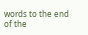words to the end of the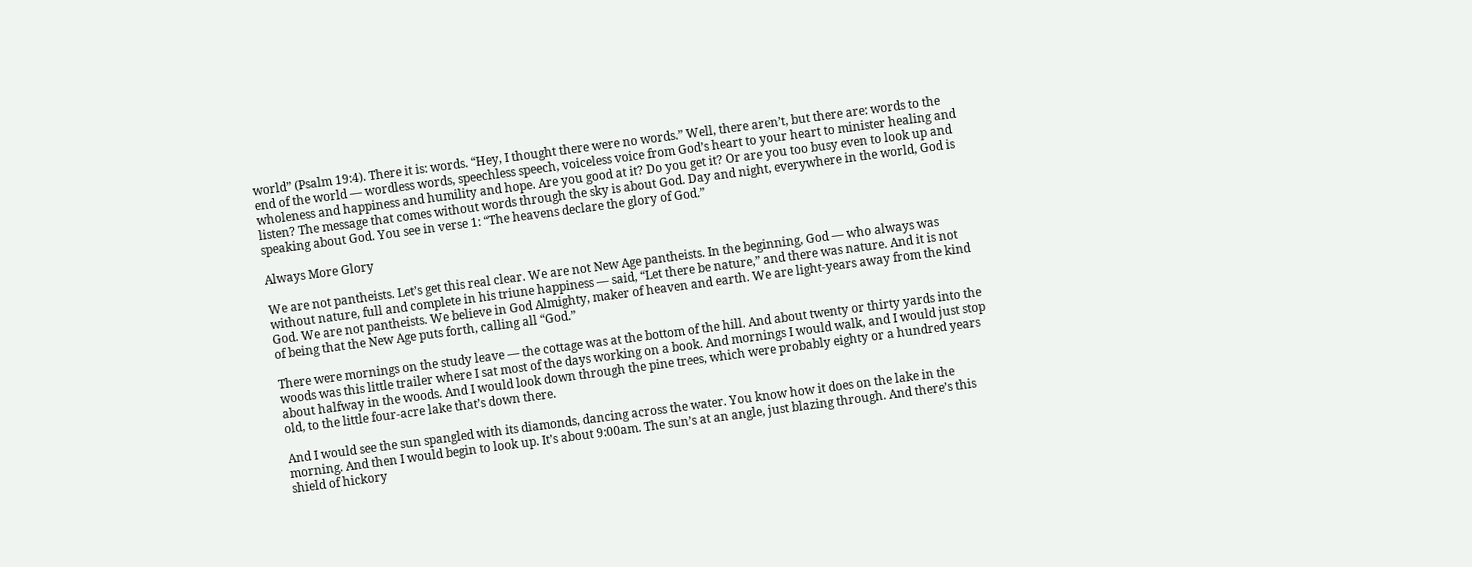world” (Psalm 19:4). There it is: words. “Hey, I thought there were no words.” Well, there aren’t, but there are: words to the end of the world — wordless words, speechless speech, voiceless voice from God’s heart to your heart to minister healing and wholeness and happiness and humility and hope. Are you good at it? Do you get it? Or are you too busy even to look up and listen? The message that comes without words through the sky is about God. Day and night, everywhere in the world, God is speaking about God. You see in verse 1: “The heavens declare the glory of God.”

Always More Glory

We are not pantheists. Let’s get this real clear. We are not New Age pantheists. In the beginning, God — who always was without nature, full and complete in his triune happiness — said, “Let there be nature,” and there was nature. And it is not God. We are not pantheists. We believe in God Almighty, maker of heaven and earth. We are light-years away from the kind of being that the New Age puts forth, calling all “God.”

There were mornings on the study leave — the cottage was at the bottom of the hill. And about twenty or thirty yards into the woods was this little trailer where I sat most of the days working on a book. And mornings I would walk, and I would just stop about halfway in the woods. And I would look down through the pine trees, which were probably eighty or a hundred years old, to the little four-acre lake that’s down there.

And I would see the sun spangled with its diamonds, dancing across the water. You know how it does on the lake in the morning. And then I would begin to look up. It’s about 9:00am. The sun’s at an angle, just blazing through. And there’s this shield of hickory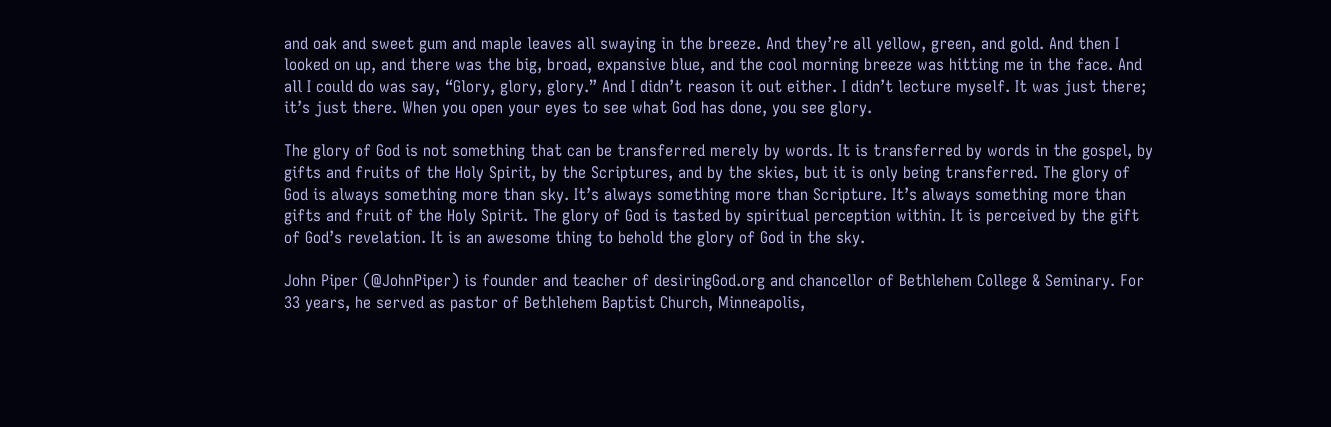and oak and sweet gum and maple leaves all swaying in the breeze. And they’re all yellow, green, and gold. And then I looked on up, and there was the big, broad, expansive blue, and the cool morning breeze was hitting me in the face. And all I could do was say, “Glory, glory, glory.” And I didn’t reason it out either. I didn’t lecture myself. It was just there; it’s just there. When you open your eyes to see what God has done, you see glory.

The glory of God is not something that can be transferred merely by words. It is transferred by words in the gospel, by gifts and fruits of the Holy Spirit, by the Scriptures, and by the skies, but it is only being transferred. The glory of God is always something more than sky. It’s always something more than Scripture. It’s always something more than gifts and fruit of the Holy Spirit. The glory of God is tasted by spiritual perception within. It is perceived by the gift of God’s revelation. It is an awesome thing to behold the glory of God in the sky.

John Piper (@JohnPiper) is founder and teacher of desiringGod.org and chancellor of Bethlehem College & Seminary. For 33 years, he served as pastor of Bethlehem Baptist Church, Minneapolis,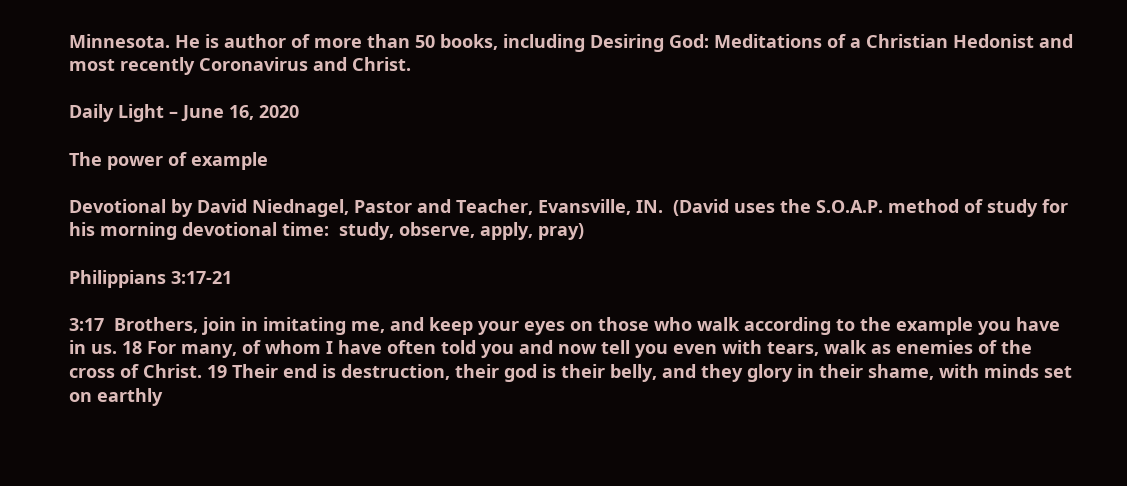Minnesota. He is author of more than 50 books, including Desiring God: Meditations of a Christian Hedonist and most recently Coronavirus and Christ.

Daily Light – June 16, 2020

The power of example

Devotional by David Niednagel, Pastor and Teacher, Evansville, IN.  (David uses the S.O.A.P. method of study for his morning devotional time:  study, observe, apply, pray)

Philippians 3:17-21

3:17  Brothers, join in imitating me, and keep your eyes on those who walk according to the example you have in us. 18 For many, of whom I have often told you and now tell you even with tears, walk as enemies of the cross of Christ. 19 Their end is destruction, their god is their belly, and they glory in their shame, with minds set on earthly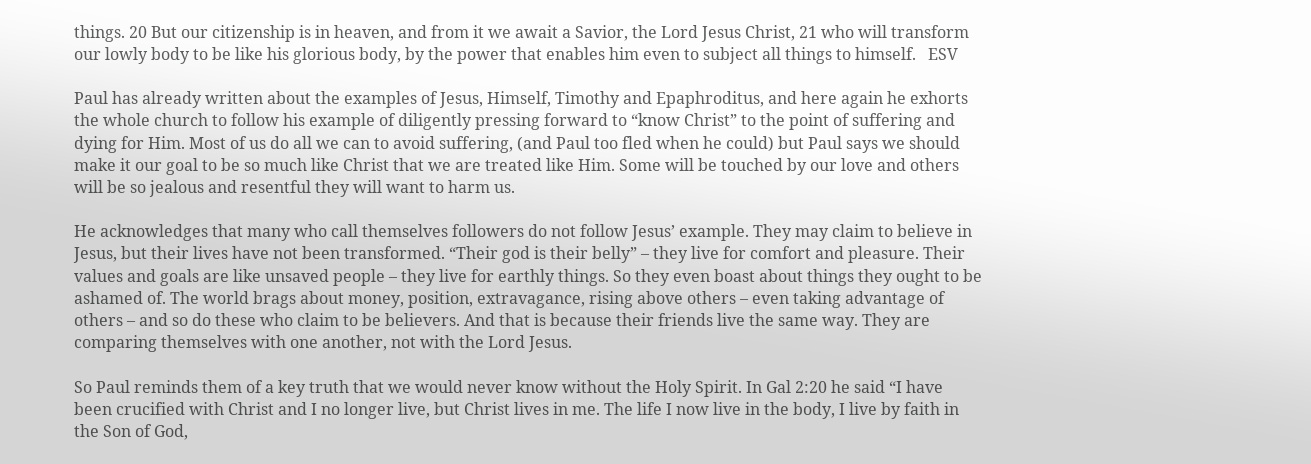things. 20 But our citizenship is in heaven, and from it we await a Savior, the Lord Jesus Christ, 21 who will transform our lowly body to be like his glorious body, by the power that enables him even to subject all things to himself.   ESV

Paul has already written about the examples of Jesus, Himself, Timothy and Epaphroditus, and here again he exhorts the whole church to follow his example of diligently pressing forward to “know Christ” to the point of suffering and dying for Him. Most of us do all we can to avoid suffering, (and Paul too fled when he could) but Paul says we should make it our goal to be so much like Christ that we are treated like Him. Some will be touched by our love and others will be so jealous and resentful they will want to harm us.

He acknowledges that many who call themselves followers do not follow Jesus’ example. They may claim to believe in Jesus, but their lives have not been transformed. “Their god is their belly” – they live for comfort and pleasure. Their values and goals are like unsaved people – they live for earthly things. So they even boast about things they ought to be ashamed of. The world brags about money, position, extravagance, rising above others – even taking advantage of others – and so do these who claim to be believers. And that is because their friends live the same way. They are comparing themselves with one another, not with the Lord Jesus.

So Paul reminds them of a key truth that we would never know without the Holy Spirit. In Gal 2:20 he said “I have been crucified with Christ and I no longer live, but Christ lives in me. The life I now live in the body, I live by faith in the Son of God,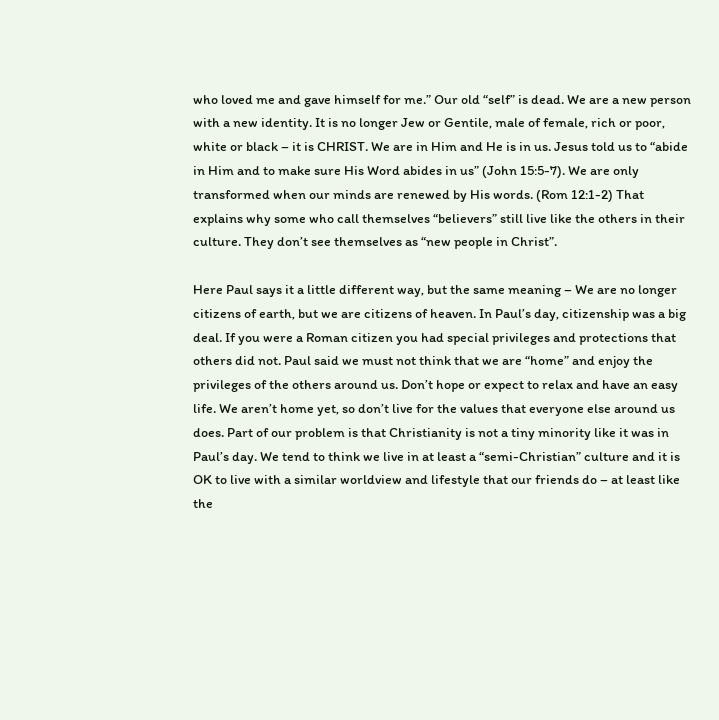who loved me and gave himself for me.” Our old “self” is dead. We are a new person with a new identity. It is no longer Jew or Gentile, male of female, rich or poor, white or black – it is CHRIST. We are in Him and He is in us. Jesus told us to “abide in Him and to make sure His Word abides in us” (John 15:5-7). We are only transformed when our minds are renewed by His words. (Rom 12:1-2) That explains why some who call themselves “believers” still live like the others in their culture. They don’t see themselves as “new people in Christ”.

Here Paul says it a little different way, but the same meaning – We are no longer citizens of earth, but we are citizens of heaven. In Paul’s day, citizenship was a big deal. If you were a Roman citizen you had special privileges and protections that others did not. Paul said we must not think that we are “home” and enjoy the privileges of the others around us. Don’t hope or expect to relax and have an easy life. We aren’t home yet, so don’t live for the values that everyone else around us does. Part of our problem is that Christianity is not a tiny minority like it was in Paul’s day. We tend to think we live in at least a “semi-Christian” culture and it is OK to live with a similar worldview and lifestyle that our friends do – at least like the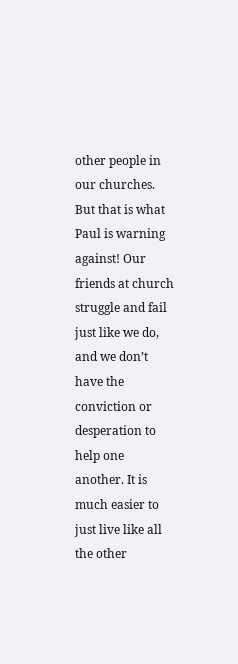other people in our churches. But that is what Paul is warning against! Our friends at church struggle and fail just like we do, and we don’t have the conviction or desperation to help one another. It is much easier to just live like all the other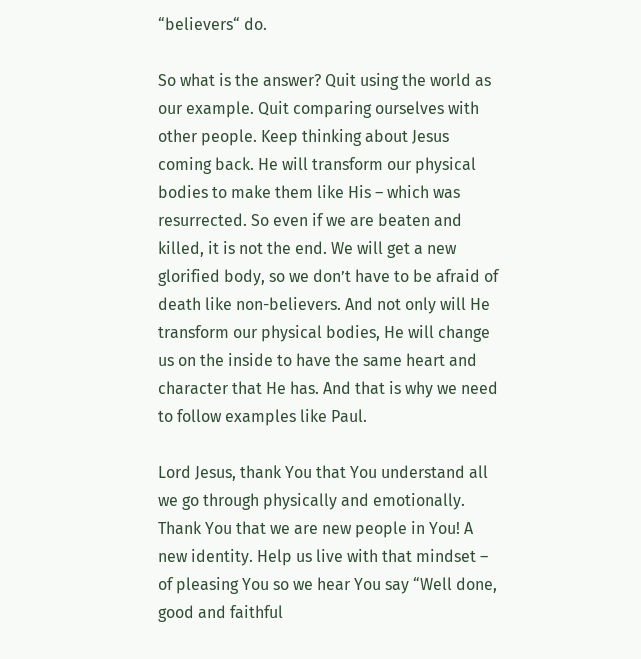“believers“ do.

So what is the answer? Quit using the world as our example. Quit comparing ourselves with other people. Keep thinking about Jesus coming back. He will transform our physical bodies to make them like His – which was resurrected. So even if we are beaten and killed, it is not the end. We will get a new glorified body, so we don’t have to be afraid of death like non-believers. And not only will He transform our physical bodies, He will change us on the inside to have the same heart and character that He has. And that is why we need to follow examples like Paul.

Lord Jesus, thank You that You understand all we go through physically and emotionally. Thank You that we are new people in You! A new identity. Help us live with that mindset – of pleasing You so we hear You say “Well done, good and faithful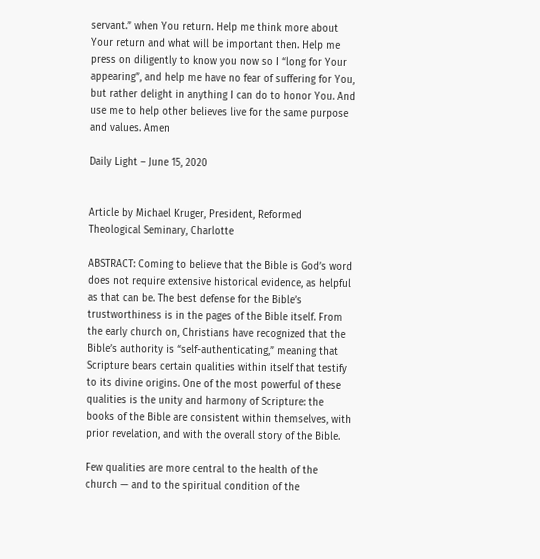servant.” when You return. Help me think more about Your return and what will be important then. Help me press on diligently to know you now so I “long for Your appearing”, and help me have no fear of suffering for You, but rather delight in anything I can do to honor You. And use me to help other believes live for the same purpose and values. Amen

Daily Light – June 15, 2020


Article by Michael Kruger, President, Reformed Theological Seminary, Charlotte

ABSTRACT: Coming to believe that the Bible is God’s word does not require extensive historical evidence, as helpful as that can be. The best defense for the Bible’s trustworthiness is in the pages of the Bible itself. From the early church on, Christians have recognized that the Bible’s authority is “self-authenticating,” meaning that Scripture bears certain qualities within itself that testify to its divine origins. One of the most powerful of these qualities is the unity and harmony of Scripture: the books of the Bible are consistent within themselves, with prior revelation, and with the overall story of the Bible.

Few qualities are more central to the health of the church — and to the spiritual condition of the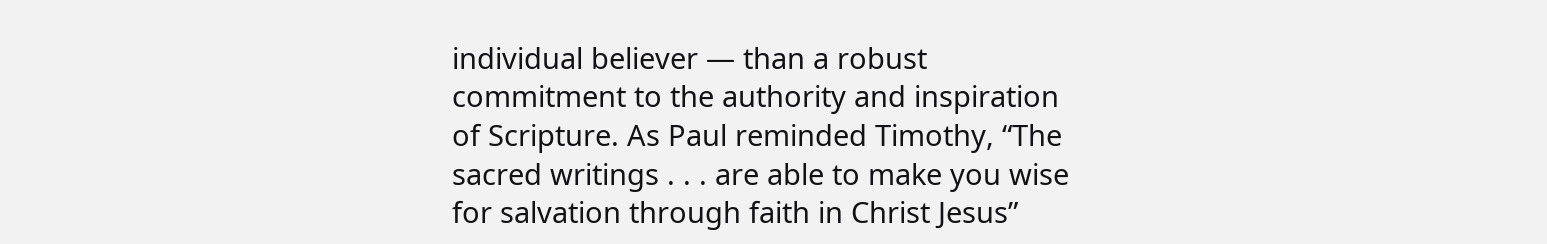individual believer — than a robust commitment to the authority and inspiration of Scripture. As Paul reminded Timothy, “The sacred writings . . . are able to make you wise for salvation through faith in Christ Jesus”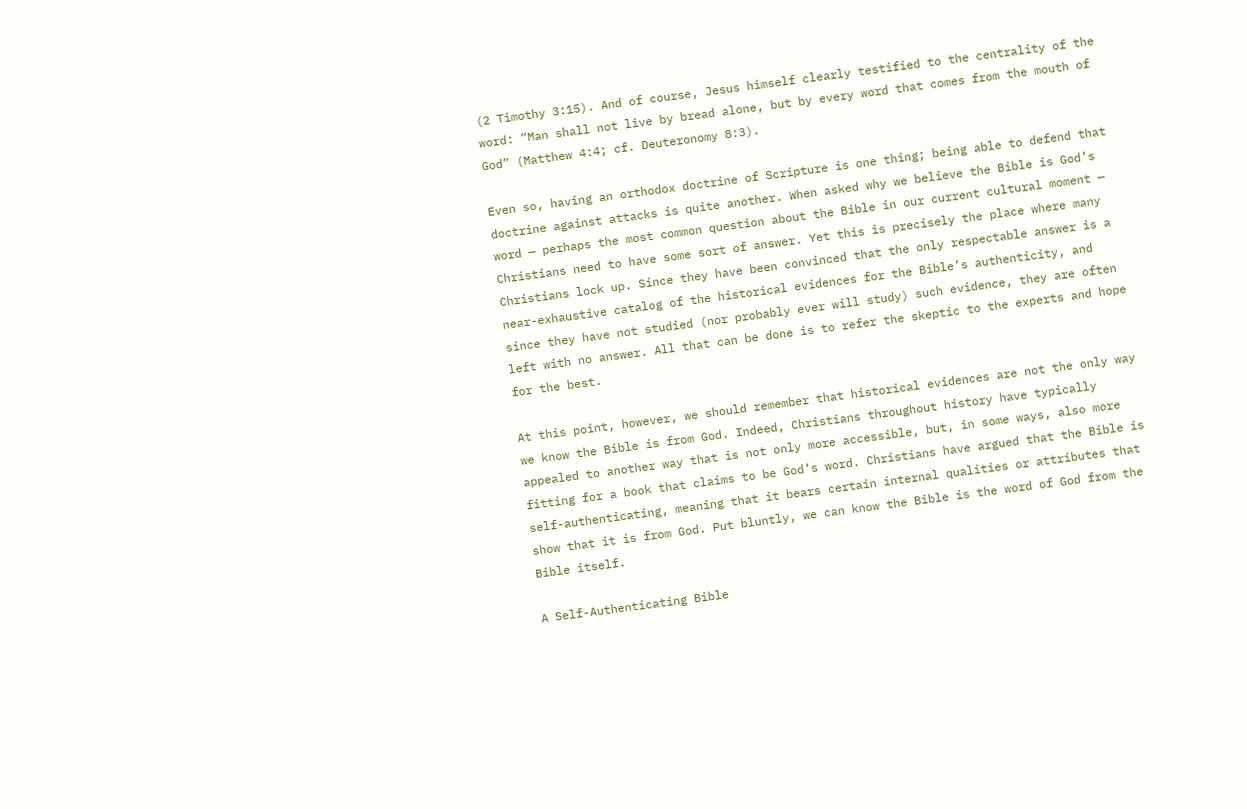(2 Timothy 3:15). And of course, Jesus himself clearly testified to the centrality of the word: “Man shall not live by bread alone, but by every word that comes from the mouth of God” (Matthew 4:4; cf. Deuteronomy 8:3).

Even so, having an orthodox doctrine of Scripture is one thing; being able to defend that doctrine against attacks is quite another. When asked why we believe the Bible is God’s word — perhaps the most common question about the Bible in our current cultural moment — Christians need to have some sort of answer. Yet this is precisely the place where many Christians lock up. Since they have been convinced that the only respectable answer is a near-exhaustive catalog of the historical evidences for the Bible’s authenticity, and since they have not studied (nor probably ever will study) such evidence, they are often left with no answer. All that can be done is to refer the skeptic to the experts and hope for the best.

At this point, however, we should remember that historical evidences are not the only way we know the Bible is from God. Indeed, Christians throughout history have typically appealed to another way that is not only more accessible, but, in some ways, also more fitting for a book that claims to be God’s word. Christians have argued that the Bible is self-authenticating, meaning that it bears certain internal qualities or attributes that show that it is from God. Put bluntly, we can know the Bible is the word of God from the Bible itself.

A Self-Authenticating Bible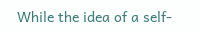While the idea of a self-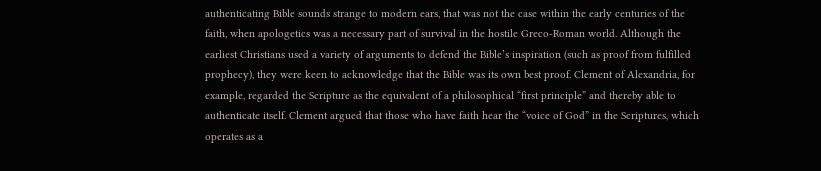authenticating Bible sounds strange to modern ears, that was not the case within the early centuries of the faith, when apologetics was a necessary part of survival in the hostile Greco-Roman world. Although the earliest Christians used a variety of arguments to defend the Bible’s inspiration (such as proof from fulfilled prophecy), they were keen to acknowledge that the Bible was its own best proof. Clement of Alexandria, for example, regarded the Scripture as the equivalent of a philosophical “first principle” and thereby able to authenticate itself. Clement argued that those who have faith hear the “voice of God” in the Scriptures, which operates as a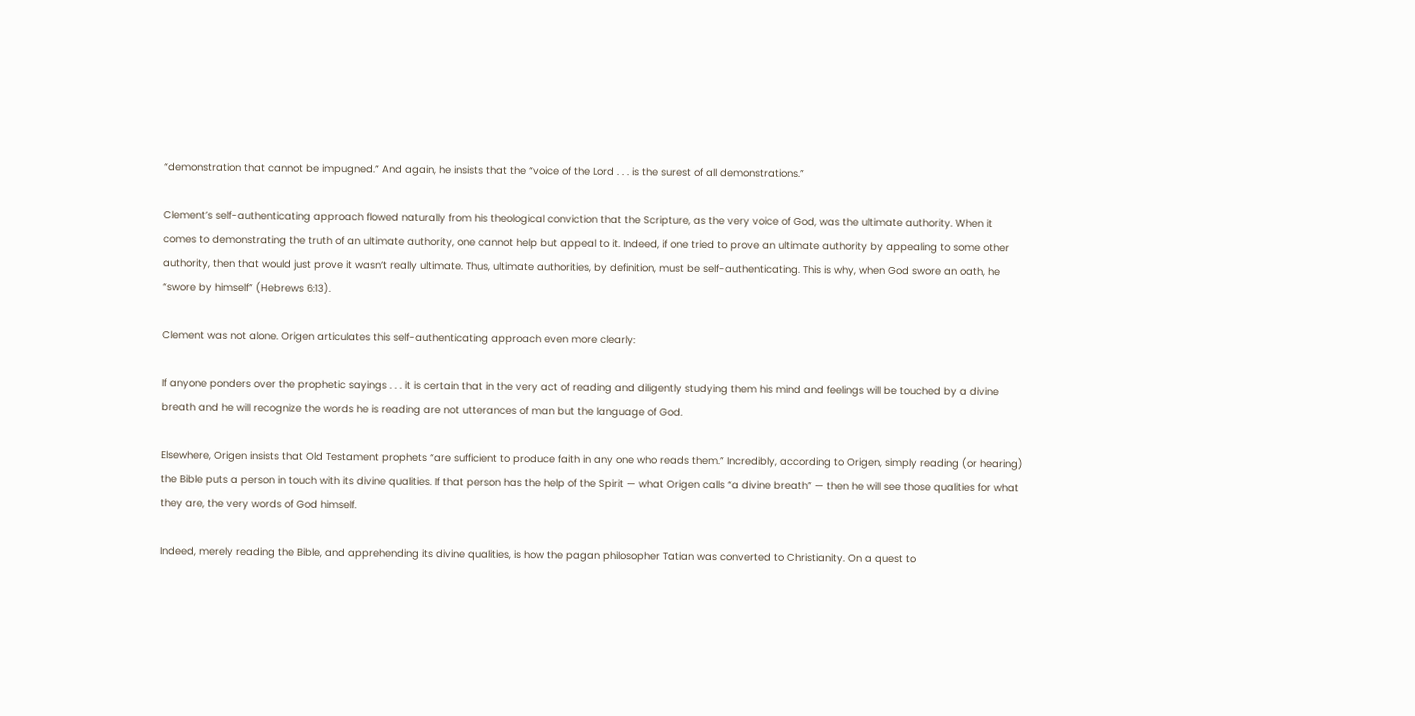“demonstration that cannot be impugned.” And again, he insists that the “voice of the Lord . . . is the surest of all demonstrations.”

Clement’s self-authenticating approach flowed naturally from his theological conviction that the Scripture, as the very voice of God, was the ultimate authority. When it comes to demonstrating the truth of an ultimate authority, one cannot help but appeal to it. Indeed, if one tried to prove an ultimate authority by appealing to some other authority, then that would just prove it wasn’t really ultimate. Thus, ultimate authorities, by definition, must be self-authenticating. This is why, when God swore an oath, he “swore by himself” (Hebrews 6:13).

Clement was not alone. Origen articulates this self-authenticating approach even more clearly:

If anyone ponders over the prophetic sayings . . . it is certain that in the very act of reading and diligently studying them his mind and feelings will be touched by a divine breath and he will recognize the words he is reading are not utterances of man but the language of God.

Elsewhere, Origen insists that Old Testament prophets “are sufficient to produce faith in any one who reads them.” Incredibly, according to Origen, simply reading (or hearing) the Bible puts a person in touch with its divine qualities. If that person has the help of the Spirit — what Origen calls “a divine breath” — then he will see those qualities for what they are, the very words of God himself.

Indeed, merely reading the Bible, and apprehending its divine qualities, is how the pagan philosopher Tatian was converted to Christianity. On a quest to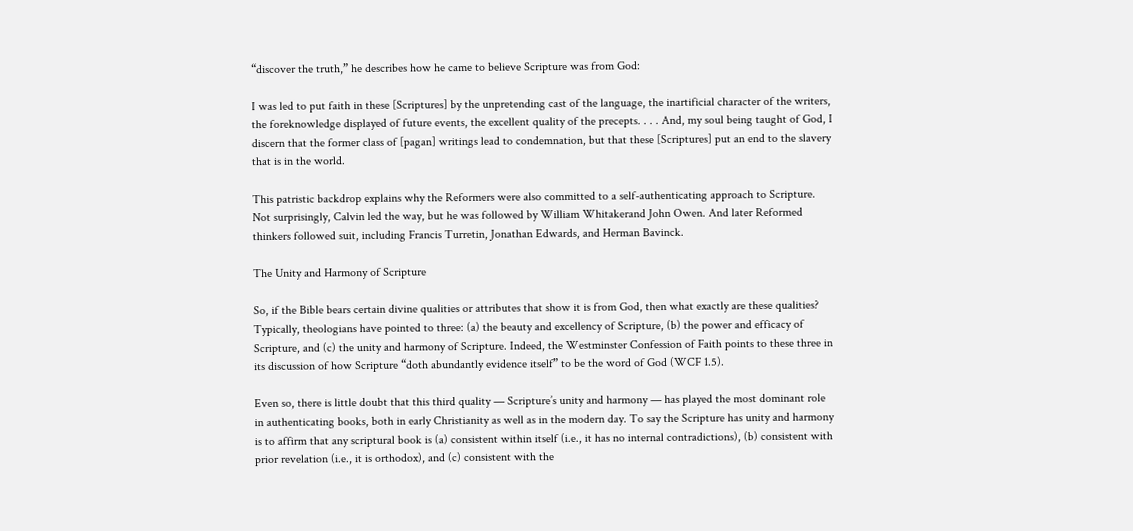“discover the truth,” he describes how he came to believe Scripture was from God:

I was led to put faith in these [Scriptures] by the unpretending cast of the language, the inartificial character of the writers, the foreknowledge displayed of future events, the excellent quality of the precepts. . . . And, my soul being taught of God, I discern that the former class of [pagan] writings lead to condemnation, but that these [Scriptures] put an end to the slavery that is in the world.

This patristic backdrop explains why the Reformers were also committed to a self-authenticating approach to Scripture. Not surprisingly, Calvin led the way, but he was followed by William Whitakerand John Owen. And later Reformed thinkers followed suit, including Francis Turretin, Jonathan Edwards, and Herman Bavinck.

The Unity and Harmony of Scripture

So, if the Bible bears certain divine qualities or attributes that show it is from God, then what exactly are these qualities? Typically, theologians have pointed to three: (a) the beauty and excellency of Scripture, (b) the power and efficacy of Scripture, and (c) the unity and harmony of Scripture. Indeed, the Westminster Confession of Faith points to these three in its discussion of how Scripture “doth abundantly evidence itself” to be the word of God (WCF 1.5).

Even so, there is little doubt that this third quality — Scripture’s unity and harmony — has played the most dominant role in authenticating books, both in early Christianity as well as in the modern day. To say the Scripture has unity and harmony is to affirm that any scriptural book is (a) consistent within itself (i.e., it has no internal contradictions), (b) consistent with prior revelation (i.e., it is orthodox), and (c) consistent with the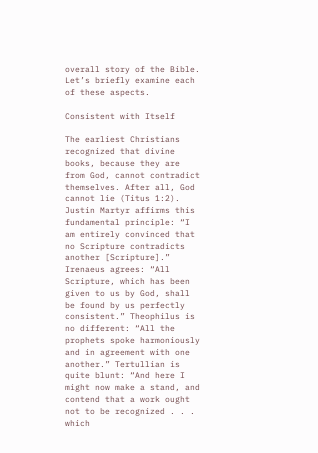overall story of the Bible. Let’s briefly examine each of these aspects.

Consistent with Itself

The earliest Christians recognized that divine books, because they are from God, cannot contradict themselves. After all, God cannot lie (Titus 1:2). Justin Martyr affirms this fundamental principle: “I am entirely convinced that no Scripture contradicts another [Scripture].” Irenaeus agrees: “All Scripture, which has been given to us by God, shall be found by us perfectly consistent.” Theophilus is no different: “All the prophets spoke harmoniously and in agreement with one another.” Tertullian is quite blunt: “And here I might now make a stand, and contend that a work ought not to be recognized . . . which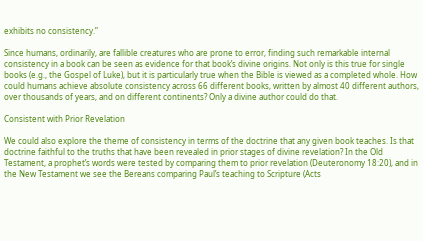exhibits no consistency.”

Since humans, ordinarily, are fallible creatures who are prone to error, finding such remarkable internal consistency in a book can be seen as evidence for that book’s divine origins. Not only is this true for single books (e.g., the Gospel of Luke), but it is particularly true when the Bible is viewed as a completed whole. How could humans achieve absolute consistency across 66 different books, written by almost 40 different authors, over thousands of years, and on different continents? Only a divine author could do that.

Consistent with Prior Revelation

We could also explore the theme of consistency in terms of the doctrine that any given book teaches. Is that doctrine faithful to the truths that have been revealed in prior stages of divine revelation? In the Old Testament, a prophet’s words were tested by comparing them to prior revelation (Deuteronomy 18:20), and in the New Testament we see the Bereans comparing Paul’s teaching to Scripture (Acts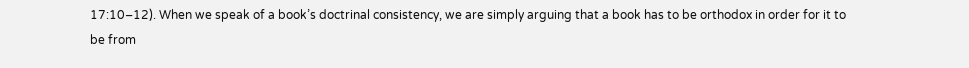17:10–12). When we speak of a book’s doctrinal consistency, we are simply arguing that a book has to be orthodox in order for it to be from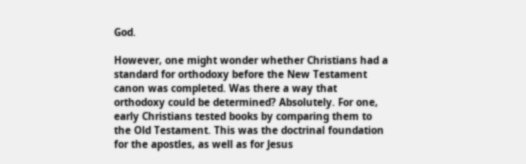God.

However, one might wonder whether Christians had a standard for orthodoxy before the New Testament canon was completed. Was there a way that orthodoxy could be determined? Absolutely. For one, early Christians tested books by comparing them to the Old Testament. This was the doctrinal foundation for the apostles, as well as for Jesus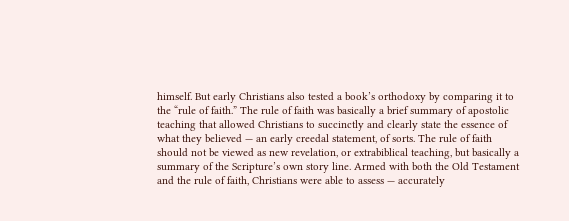himself. But early Christians also tested a book’s orthodoxy by comparing it to the “rule of faith.” The rule of faith was basically a brief summary of apostolic teaching that allowed Christians to succinctly and clearly state the essence of what they believed — an early creedal statement, of sorts. The rule of faith should not be viewed as new revelation, or extrabiblical teaching, but basically a summary of the Scripture’s own story line. Armed with both the Old Testament and the rule of faith, Christians were able to assess — accurately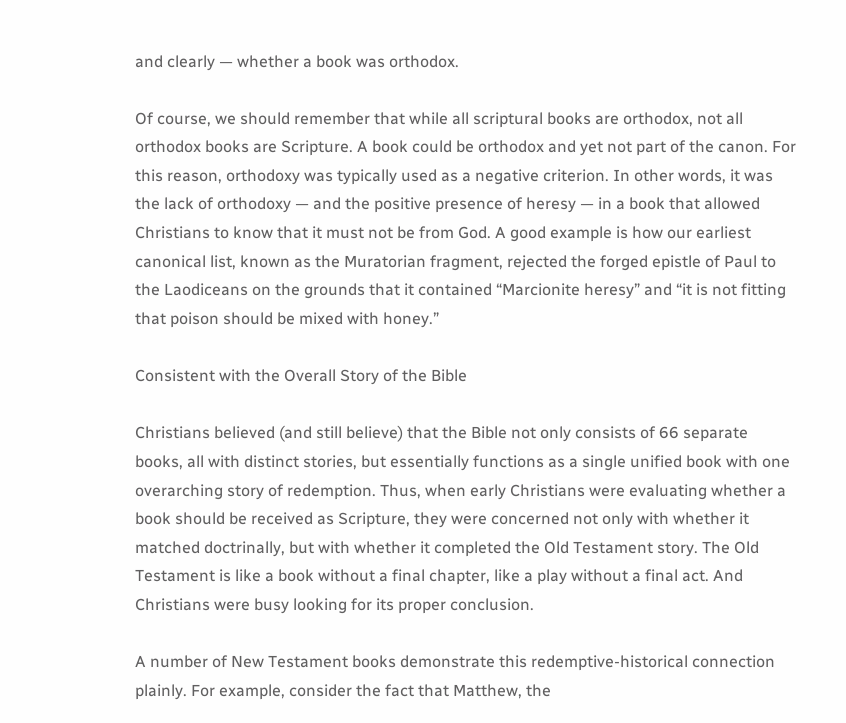and clearly — whether a book was orthodox.

Of course, we should remember that while all scriptural books are orthodox, not all orthodox books are Scripture. A book could be orthodox and yet not part of the canon. For this reason, orthodoxy was typically used as a negative criterion. In other words, it was the lack of orthodoxy — and the positive presence of heresy — in a book that allowed Christians to know that it must not be from God. A good example is how our earliest canonical list, known as the Muratorian fragment, rejected the forged epistle of Paul to the Laodiceans on the grounds that it contained “Marcionite heresy” and “it is not fitting that poison should be mixed with honey.”

Consistent with the Overall Story of the Bible

Christians believed (and still believe) that the Bible not only consists of 66 separate books, all with distinct stories, but essentially functions as a single unified book with one overarching story of redemption. Thus, when early Christians were evaluating whether a book should be received as Scripture, they were concerned not only with whether it matched doctrinally, but with whether it completed the Old Testament story. The Old Testament is like a book without a final chapter, like a play without a final act. And Christians were busy looking for its proper conclusion.

A number of New Testament books demonstrate this redemptive-historical connection plainly. For example, consider the fact that Matthew, the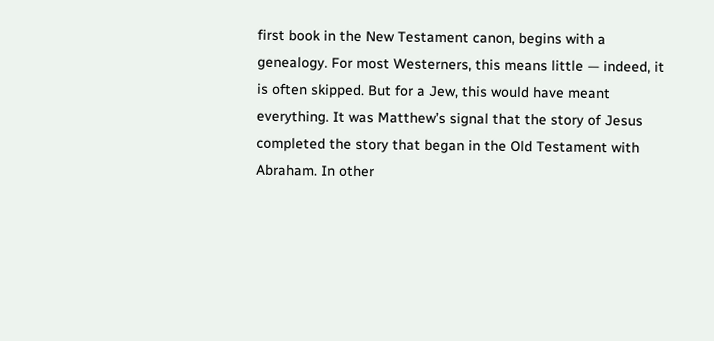first book in the New Testament canon, begins with a genealogy. For most Westerners, this means little — indeed, it is often skipped. But for a Jew, this would have meant everything. It was Matthew’s signal that the story of Jesus completed the story that began in the Old Testament with Abraham. In other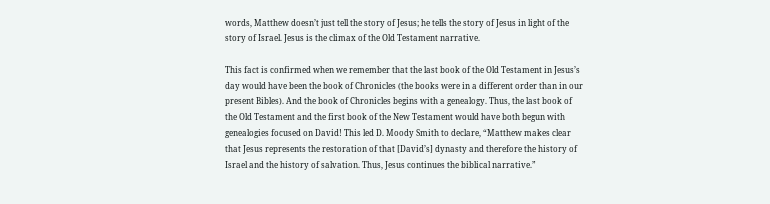words, Matthew doesn’t just tell the story of Jesus; he tells the story of Jesus in light of the story of Israel. Jesus is the climax of the Old Testament narrative.

This fact is confirmed when we remember that the last book of the Old Testament in Jesus’s day would have been the book of Chronicles (the books were in a different order than in our present Bibles). And the book of Chronicles begins with a genealogy. Thus, the last book of the Old Testament and the first book of the New Testament would have both begun with genealogies focused on David! This led D. Moody Smith to declare, “Matthew makes clear that Jesus represents the restoration of that [David’s] dynasty and therefore the history of Israel and the history of salvation. Thus, Jesus continues the biblical narrative.”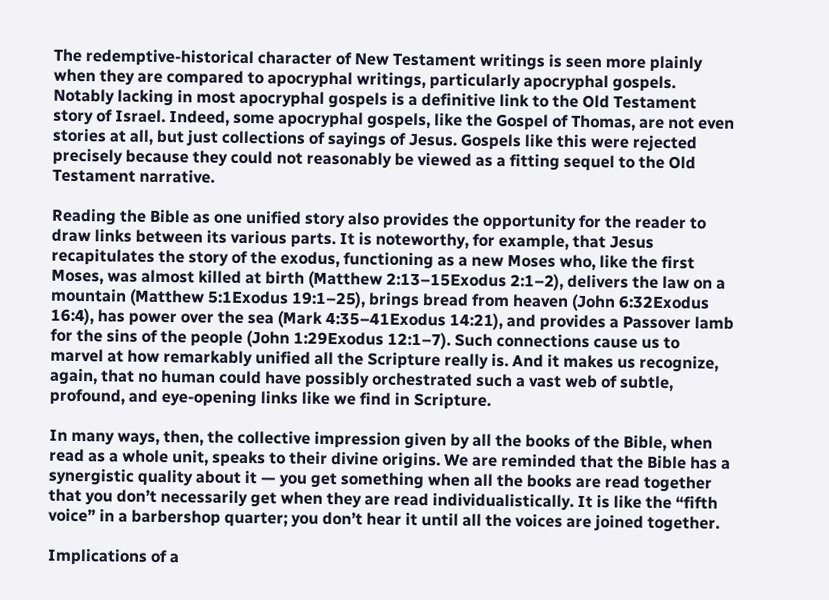The redemptive-historical character of New Testament writings is seen more plainly when they are compared to apocryphal writings, particularly apocryphal gospels. Notably lacking in most apocryphal gospels is a definitive link to the Old Testament story of Israel. Indeed, some apocryphal gospels, like the Gospel of Thomas, are not even stories at all, but just collections of sayings of Jesus. Gospels like this were rejected precisely because they could not reasonably be viewed as a fitting sequel to the Old Testament narrative.

Reading the Bible as one unified story also provides the opportunity for the reader to draw links between its various parts. It is noteworthy, for example, that Jesus recapitulates the story of the exodus, functioning as a new Moses who, like the first Moses, was almost killed at birth (Matthew 2:13–15Exodus 2:1–2), delivers the law on a mountain (Matthew 5:1Exodus 19:1–25), brings bread from heaven (John 6:32Exodus 16:4), has power over the sea (Mark 4:35–41Exodus 14:21), and provides a Passover lamb for the sins of the people (John 1:29Exodus 12:1–7). Such connections cause us to marvel at how remarkably unified all the Scripture really is. And it makes us recognize, again, that no human could have possibly orchestrated such a vast web of subtle, profound, and eye-opening links like we find in Scripture.

In many ways, then, the collective impression given by all the books of the Bible, when read as a whole unit, speaks to their divine origins. We are reminded that the Bible has a synergistic quality about it — you get something when all the books are read together that you don’t necessarily get when they are read individualistically. It is like the “fifth voice” in a barbershop quarter; you don’t hear it until all the voices are joined together.

Implications of a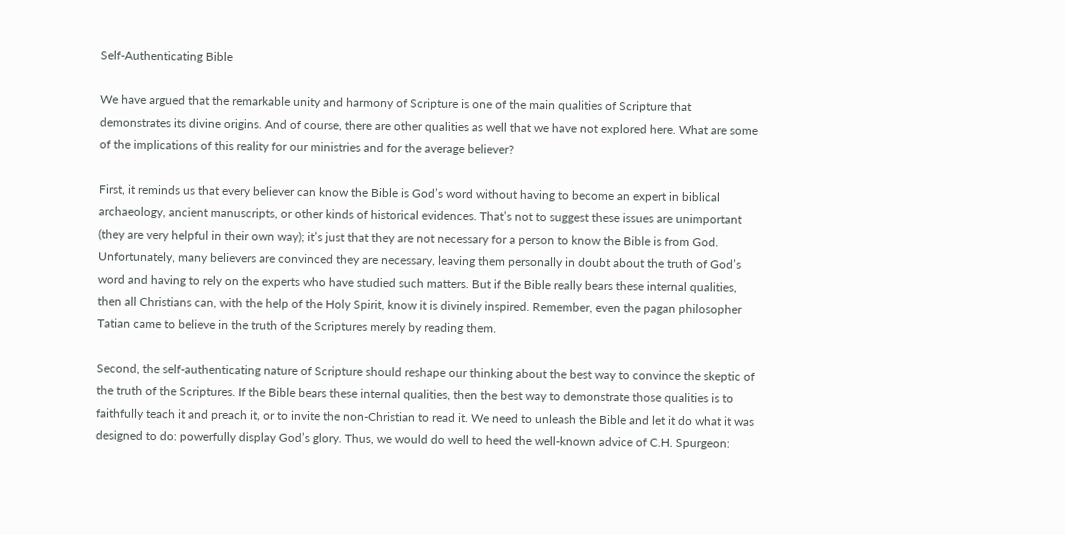Self-Authenticating Bible

We have argued that the remarkable unity and harmony of Scripture is one of the main qualities of Scripture that demonstrates its divine origins. And of course, there are other qualities as well that we have not explored here. What are some of the implications of this reality for our ministries and for the average believer?

First, it reminds us that every believer can know the Bible is God’s word without having to become an expert in biblical archaeology, ancient manuscripts, or other kinds of historical evidences. That’s not to suggest these issues are unimportant (they are very helpful in their own way); it’s just that they are not necessary for a person to know the Bible is from God. Unfortunately, many believers are convinced they are necessary, leaving them personally in doubt about the truth of God’s word and having to rely on the experts who have studied such matters. But if the Bible really bears these internal qualities, then all Christians can, with the help of the Holy Spirit, know it is divinely inspired. Remember, even the pagan philosopher Tatian came to believe in the truth of the Scriptures merely by reading them.

Second, the self-authenticating nature of Scripture should reshape our thinking about the best way to convince the skeptic of the truth of the Scriptures. If the Bible bears these internal qualities, then the best way to demonstrate those qualities is to faithfully teach it and preach it, or to invite the non-Christian to read it. We need to unleash the Bible and let it do what it was designed to do: powerfully display God’s glory. Thus, we would do well to heed the well-known advice of C.H. Spurgeon: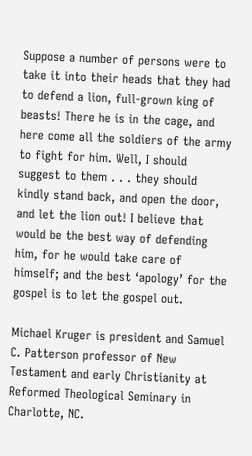Suppose a number of persons were to take it into their heads that they had to defend a lion, full-grown king of beasts! There he is in the cage, and here come all the soldiers of the army to fight for him. Well, I should suggest to them . . . they should kindly stand back, and open the door, and let the lion out! I believe that would be the best way of defending him, for he would take care of himself; and the best ‘apology’ for the gospel is to let the gospel out.

Michael Kruger is president and Samuel C. Patterson professor of New Testament and early Christianity at Reformed Theological Seminary in Charlotte, NC.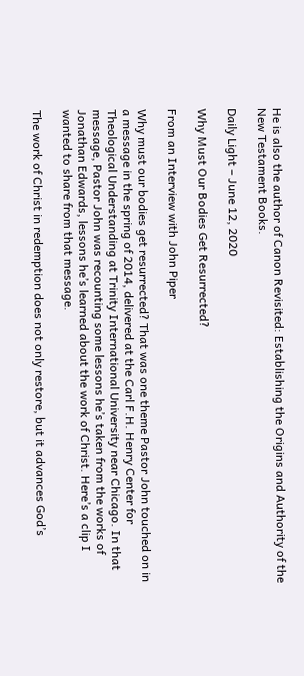He is also the author of Canon Revisited: Establishing the Origins and Authority of the New Testament Books.

Daily Light – June 12, 2020

Why Must Our Bodies Get Resurrected?

From an Interview with John Piper

Why must our bodies get resurrected? That was one theme Pastor John touched on in a message in the spring of 2014, delivered at the Carl F.H. Henry Center for Theological Understanding at Trinity International University near Chicago. In that message, Pastor John was recounting some lessons he’s taken from the works of Jonathan Edwards, lessons he’s learned about the work of Christ. Here’s a clip I wanted to share from that message.

The work of Christ in redemption does not only restore, but it advances God’s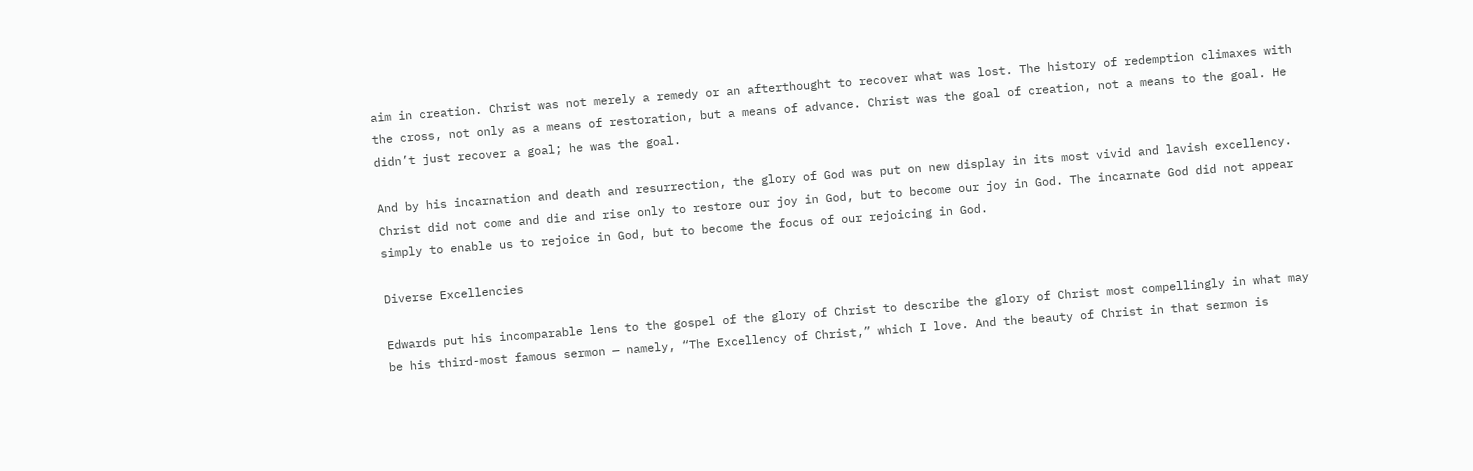aim in creation. Christ was not merely a remedy or an afterthought to recover what was lost. The history of redemption climaxes with the cross, not only as a means of restoration, but a means of advance. Christ was the goal of creation, not a means to the goal. He didn’t just recover a goal; he was the goal.

And by his incarnation and death and resurrection, the glory of God was put on new display in its most vivid and lavish excellency. Christ did not come and die and rise only to restore our joy in God, but to become our joy in God. The incarnate God did not appear simply to enable us to rejoice in God, but to become the focus of our rejoicing in God.

Diverse Excellencies

Edwards put his incomparable lens to the gospel of the glory of Christ to describe the glory of Christ most compellingly in what may be his third-most famous sermon — namely, “The Excellency of Christ,” which I love. And the beauty of Christ in that sermon is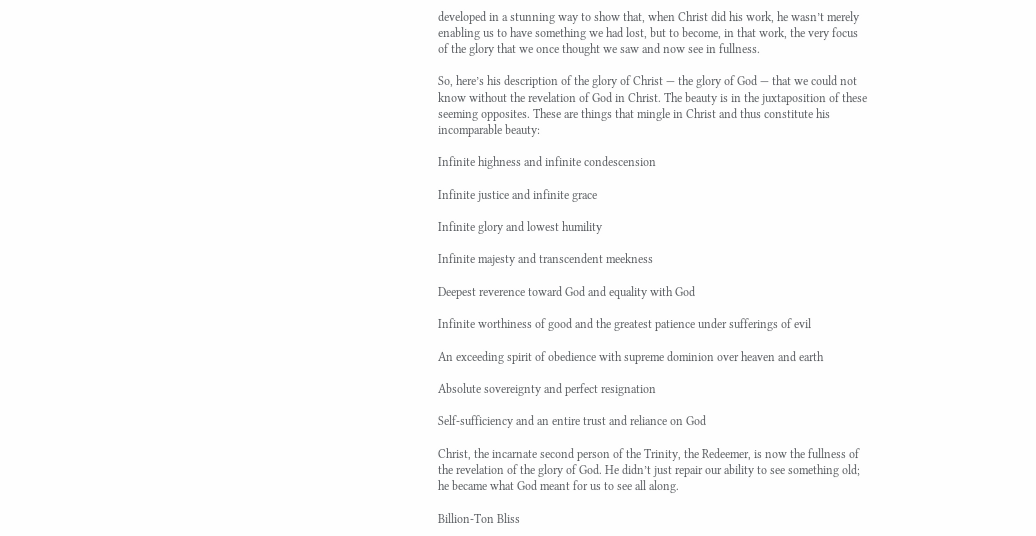developed in a stunning way to show that, when Christ did his work, he wasn’t merely enabling us to have something we had lost, but to become, in that work, the very focus of the glory that we once thought we saw and now see in fullness.

So, here’s his description of the glory of Christ — the glory of God — that we could not know without the revelation of God in Christ. The beauty is in the juxtaposition of these seeming opposites. These are things that mingle in Christ and thus constitute his incomparable beauty:

Infinite highness and infinite condescension

Infinite justice and infinite grace

Infinite glory and lowest humility

Infinite majesty and transcendent meekness

Deepest reverence toward God and equality with God

Infinite worthiness of good and the greatest patience under sufferings of evil

An exceeding spirit of obedience with supreme dominion over heaven and earth

Absolute sovereignty and perfect resignation

Self-sufficiency and an entire trust and reliance on God

Christ, the incarnate second person of the Trinity, the Redeemer, is now the fullness of the revelation of the glory of God. He didn’t just repair our ability to see something old; he became what God meant for us to see all along.

Billion-Ton Bliss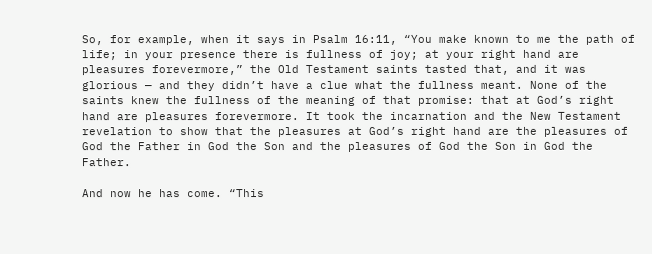So, for example, when it says in Psalm 16:11, “You make known to me the path of life; in your presence there is fullness of joy; at your right hand are pleasures forevermore,” the Old Testament saints tasted that, and it was glorious — and they didn’t have a clue what the fullness meant. None of the saints knew the fullness of the meaning of that promise: that at God’s right hand are pleasures forevermore. It took the incarnation and the New Testament revelation to show that the pleasures at God’s right hand are the pleasures of God the Father in God the Son and the pleasures of God the Son in God the Father.

And now he has come. “This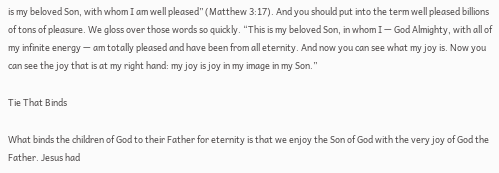is my beloved Son, with whom I am well pleased” (Matthew 3:17). And you should put into the term well pleased billions of tons of pleasure. We gloss over those words so quickly. “This is my beloved Son, in whom I — God Almighty, with all of my infinite energy — am totally pleased and have been from all eternity. And now you can see what my joy is. Now you can see the joy that is at my right hand: my joy is joy in my image in my Son.”

Tie That Binds

What binds the children of God to their Father for eternity is that we enjoy the Son of God with the very joy of God the Father. Jesus had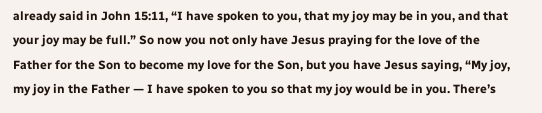already said in John 15:11, “I have spoken to you, that my joy may be in you, and that your joy may be full.” So now you not only have Jesus praying for the love of the Father for the Son to become my love for the Son, but you have Jesus saying, “My joy, my joy in the Father — I have spoken to you so that my joy would be in you. There’s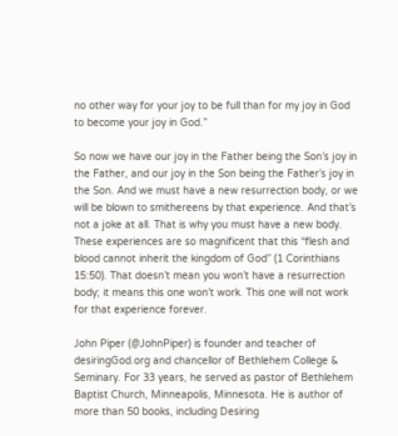no other way for your joy to be full than for my joy in God to become your joy in God.”

So now we have our joy in the Father being the Son’s joy in the Father, and our joy in the Son being the Father’s joy in the Son. And we must have a new resurrection body, or we will be blown to smithereens by that experience. And that’s not a joke at all. That is why you must have a new body. These experiences are so magnificent that this “flesh and blood cannot inherit the kingdom of God” (1 Corinthians 15:50). That doesn’t mean you won’t have a resurrection body; it means this one won’t work. This one will not work for that experience forever.

John Piper (@JohnPiper) is founder and teacher of desiringGod.org and chancellor of Bethlehem College & Seminary. For 33 years, he served as pastor of Bethlehem Baptist Church, Minneapolis, Minnesota. He is author of more than 50 books, including Desiring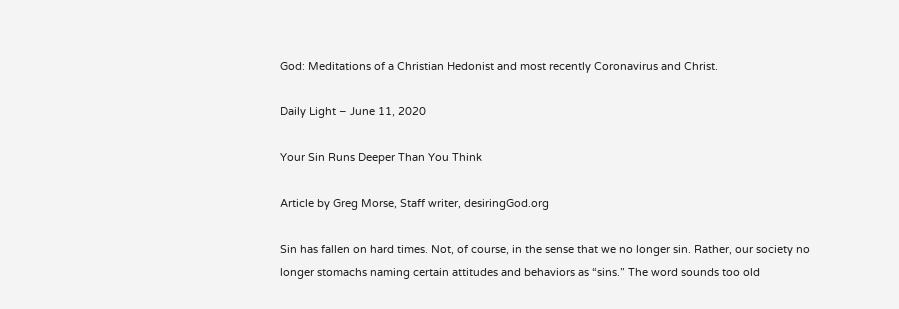God: Meditations of a Christian Hedonist and most recently Coronavirus and Christ.

Daily Light – June 11, 2020

Your Sin Runs Deeper Than You Think

Article by Greg Morse, Staff writer, desiringGod.org

Sin has fallen on hard times. Not, of course, in the sense that we no longer sin. Rather, our society no longer stomachs naming certain attitudes and behaviors as “sins.” The word sounds too old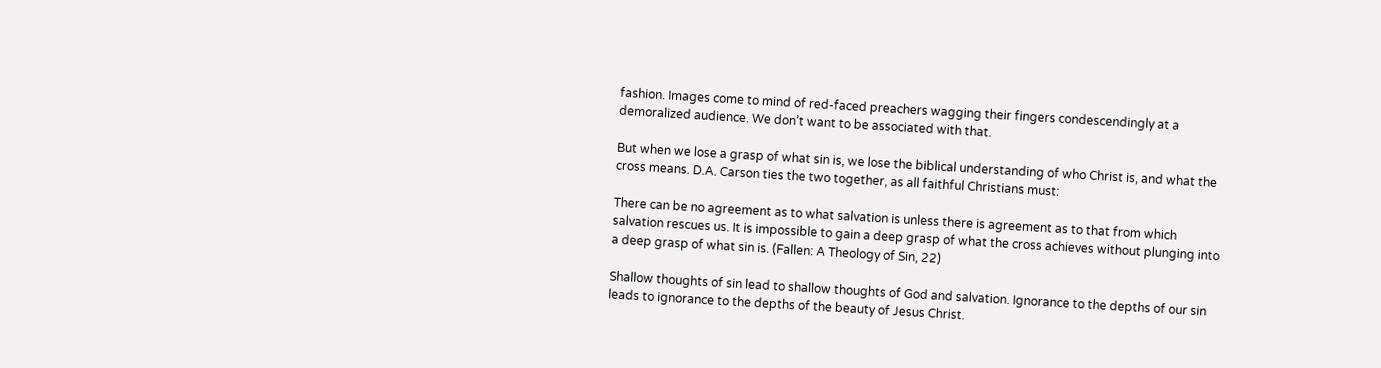fashion. Images come to mind of red-faced preachers wagging their fingers condescendingly at a demoralized audience. We don’t want to be associated with that.

But when we lose a grasp of what sin is, we lose the biblical understanding of who Christ is, and what the cross means. D.A. Carson ties the two together, as all faithful Christians must:

There can be no agreement as to what salvation is unless there is agreement as to that from which salvation rescues us. It is impossible to gain a deep grasp of what the cross achieves without plunging into a deep grasp of what sin is. (Fallen: A Theology of Sin, 22)

Shallow thoughts of sin lead to shallow thoughts of God and salvation. Ignorance to the depths of our sin leads to ignorance to the depths of the beauty of Jesus Christ.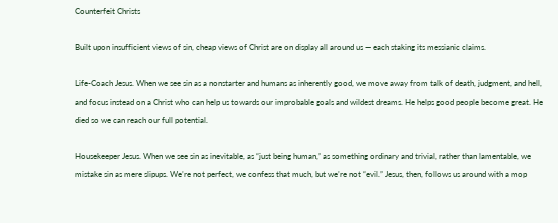Counterfeit Christs

Built upon insufficient views of sin, cheap views of Christ are on display all around us — each staking its messianic claims.

Life-Coach Jesus. When we see sin as a nonstarter and humans as inherently good, we move away from talk of death, judgment, and hell, and focus instead on a Christ who can help us towards our improbable goals and wildest dreams. He helps good people become great. He died so we can reach our full potential.

Housekeeper Jesus. When we see sin as inevitable, as “just being human,” as something ordinary and trivial, rather than lamentable, we mistake sin as mere slipups. We’re not perfect, we confess that much, but we’re not “evil.” Jesus, then, follows us around with a mop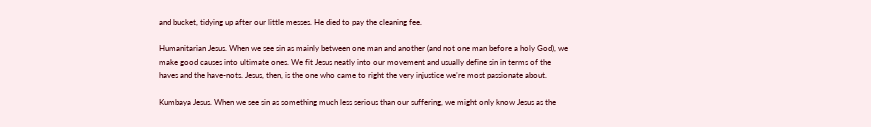and bucket, tidying up after our little messes. He died to pay the cleaning fee.

Humanitarian Jesus. When we see sin as mainly between one man and another (and not one man before a holy God), we make good causes into ultimate ones. We fit Jesus neatly into our movement and usually define sin in terms of the haves and the have-nots. Jesus, then, is the one who came to right the very injustice we’re most passionate about.

Kumbaya Jesus. When we see sin as something much less serious than our suffering, we might only know Jesus as the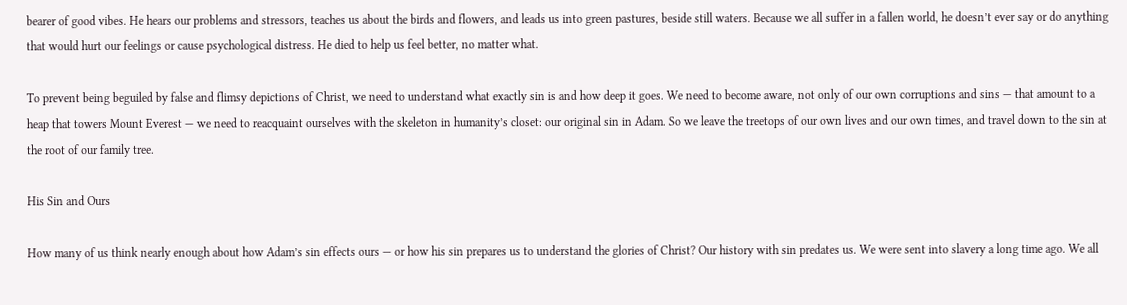bearer of good vibes. He hears our problems and stressors, teaches us about the birds and flowers, and leads us into green pastures, beside still waters. Because we all suffer in a fallen world, he doesn’t ever say or do anything that would hurt our feelings or cause psychological distress. He died to help us feel better, no matter what.

To prevent being beguiled by false and flimsy depictions of Christ, we need to understand what exactly sin is and how deep it goes. We need to become aware, not only of our own corruptions and sins — that amount to a heap that towers Mount Everest — we need to reacquaint ourselves with the skeleton in humanity’s closet: our original sin in Adam. So we leave the treetops of our own lives and our own times, and travel down to the sin at the root of our family tree.

His Sin and Ours

How many of us think nearly enough about how Adam’s sin effects ours — or how his sin prepares us to understand the glories of Christ? Our history with sin predates us. We were sent into slavery a long time ago. We all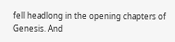fell headlong in the opening chapters of Genesis. And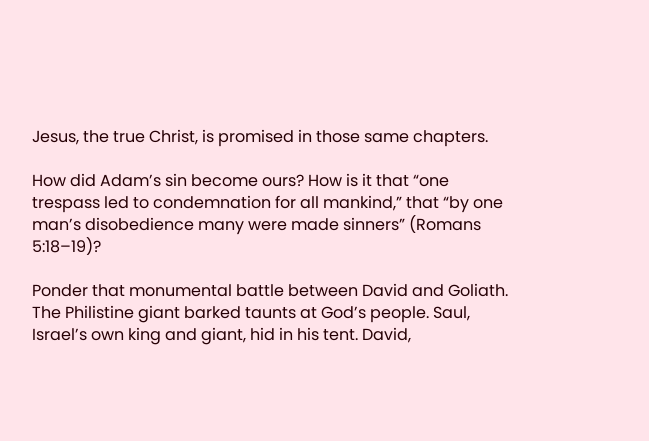Jesus, the true Christ, is promised in those same chapters.

How did Adam’s sin become ours? How is it that “one trespass led to condemnation for all mankind,” that “by one man’s disobedience many were made sinners” (Romans 5:18–19)?

Ponder that monumental battle between David and Goliath. The Philistine giant barked taunts at God’s people. Saul, Israel’s own king and giant, hid in his tent. David,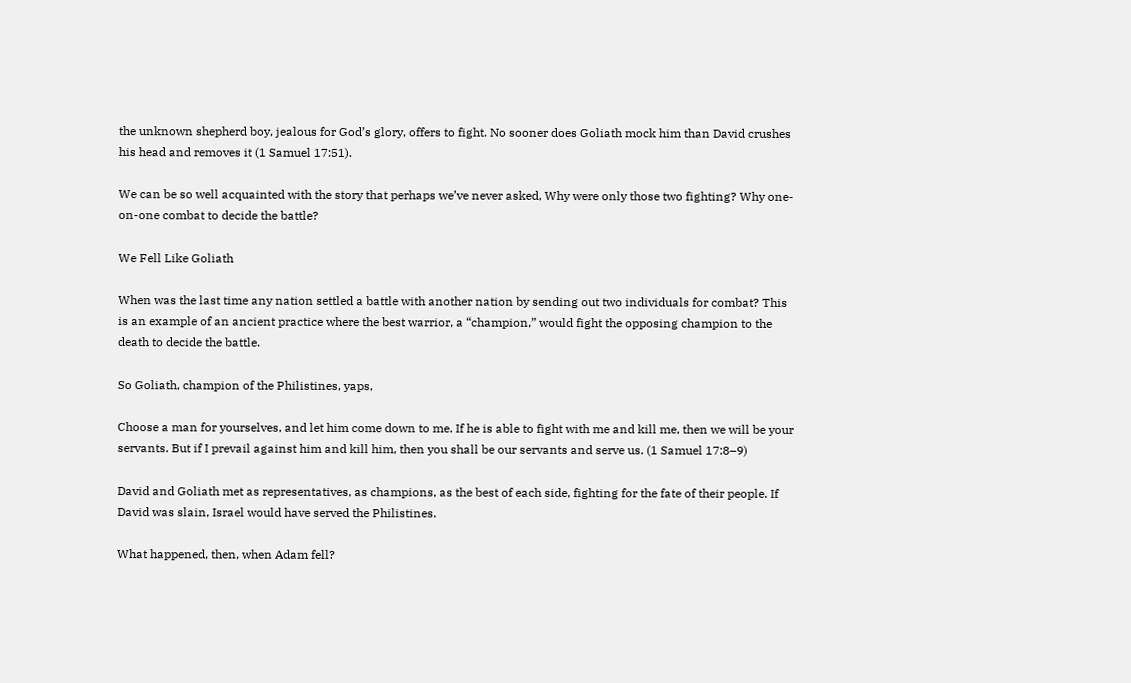the unknown shepherd boy, jealous for God’s glory, offers to fight. No sooner does Goliath mock him than David crushes his head and removes it (1 Samuel 17:51).

We can be so well acquainted with the story that perhaps we’ve never asked, Why were only those two fighting? Why one-on-one combat to decide the battle?

We Fell Like Goliath

When was the last time any nation settled a battle with another nation by sending out two individuals for combat? This is an example of an ancient practice where the best warrior, a “champion,” would fight the opposing champion to the death to decide the battle.

So Goliath, champion of the Philistines, yaps,

Choose a man for yourselves, and let him come down to me. If he is able to fight with me and kill me, then we will be your servants. But if I prevail against him and kill him, then you shall be our servants and serve us. (1 Samuel 17:8–9)

David and Goliath met as representatives, as champions, as the best of each side, fighting for the fate of their people. If David was slain, Israel would have served the Philistines.

What happened, then, when Adam fell?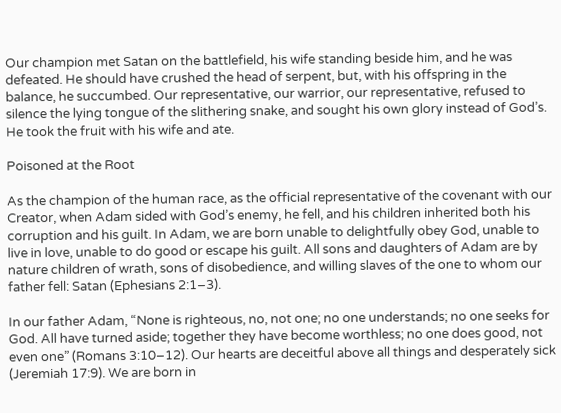Our champion met Satan on the battlefield, his wife standing beside him, and he was defeated. He should have crushed the head of serpent, but, with his offspring in the balance, he succumbed. Our representative, our warrior, our representative, refused to silence the lying tongue of the slithering snake, and sought his own glory instead of God’s. He took the fruit with his wife and ate.

Poisoned at the Root

As the champion of the human race, as the official representative of the covenant with our Creator, when Adam sided with God’s enemy, he fell, and his children inherited both his corruption and his guilt. In Adam, we are born unable to delightfully obey God, unable to live in love, unable to do good or escape his guilt. All sons and daughters of Adam are by nature children of wrath, sons of disobedience, and willing slaves of the one to whom our father fell: Satan (Ephesians 2:1–3).

In our father Adam, “None is righteous, no, not one; no one understands; no one seeks for God. All have turned aside; together they have become worthless; no one does good, not even one” (Romans 3:10–12). Our hearts are deceitful above all things and desperately sick (Jeremiah 17:9). We are born in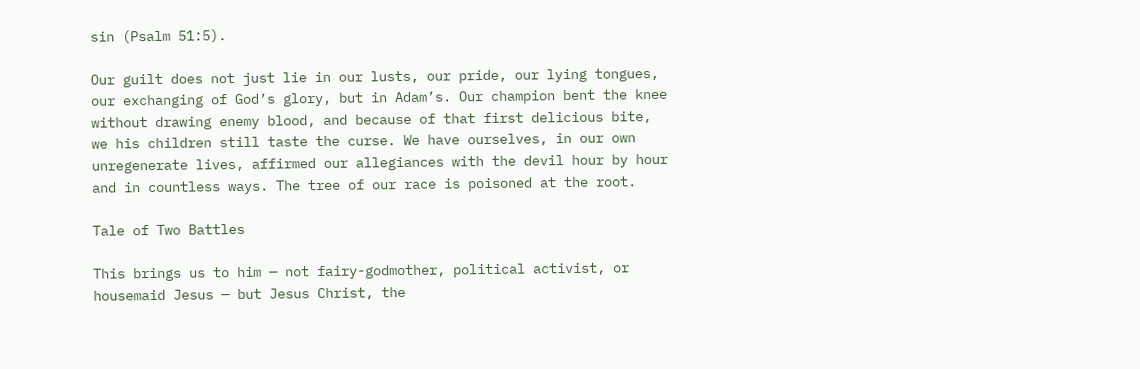sin (Psalm 51:5).

Our guilt does not just lie in our lusts, our pride, our lying tongues, our exchanging of God’s glory, but in Adam’s. Our champion bent the knee without drawing enemy blood, and because of that first delicious bite, we his children still taste the curse. We have ourselves, in our own unregenerate lives, affirmed our allegiances with the devil hour by hour and in countless ways. The tree of our race is poisoned at the root.

Tale of Two Battles

This brings us to him — not fairy-godmother, political activist, or housemaid Jesus — but Jesus Christ, the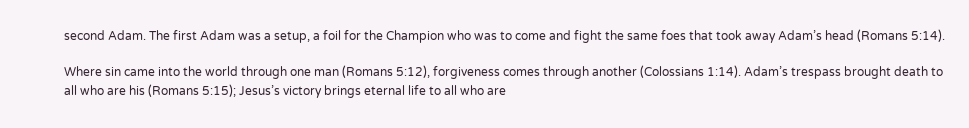second Adam. The first Adam was a setup, a foil for the Champion who was to come and fight the same foes that took away Adam’s head (Romans 5:14).

Where sin came into the world through one man (Romans 5:12), forgiveness comes through another (Colossians 1:14). Adam’s trespass brought death to all who are his (Romans 5:15); Jesus’s victory brings eternal life to all who are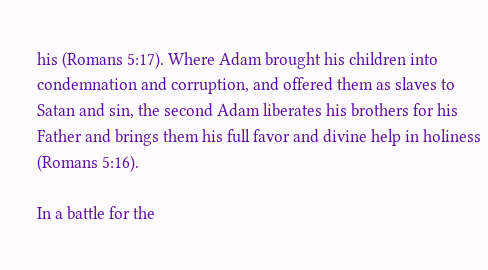his (Romans 5:17). Where Adam brought his children into condemnation and corruption, and offered them as slaves to Satan and sin, the second Adam liberates his brothers for his Father and brings them his full favor and divine help in holiness (Romans 5:16).

In a battle for the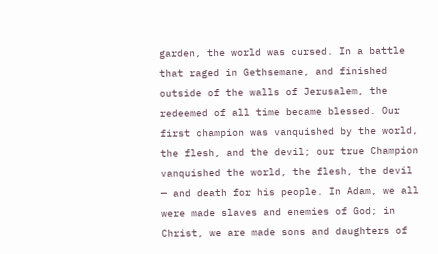garden, the world was cursed. In a battle that raged in Gethsemane, and finished outside of the walls of Jerusalem, the redeemed of all time became blessed. Our first champion was vanquished by the world, the flesh, and the devil; our true Champion vanquished the world, the flesh, the devil — and death for his people. In Adam, we all were made slaves and enemies of God; in Christ, we are made sons and daughters of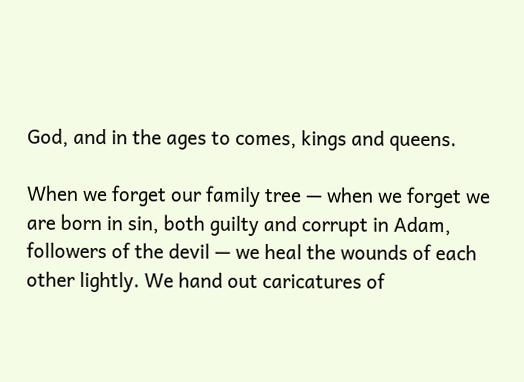God, and in the ages to comes, kings and queens.

When we forget our family tree — when we forget we are born in sin, both guilty and corrupt in Adam, followers of the devil — we heal the wounds of each other lightly. We hand out caricatures of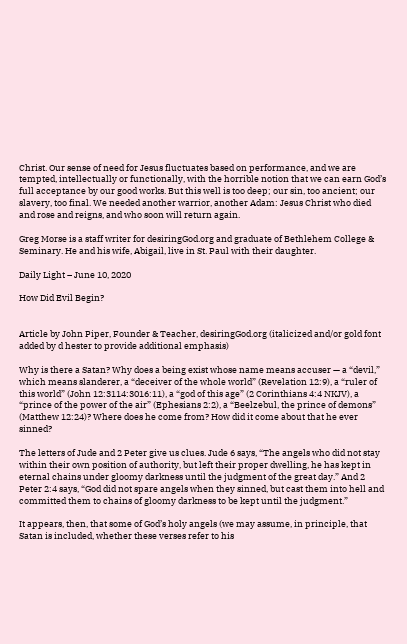Christ. Our sense of need for Jesus fluctuates based on performance, and we are tempted, intellectually or functionally, with the horrible notion that we can earn God’s full acceptance by our good works. But this well is too deep; our sin, too ancient; our slavery, too final. We needed another warrior, another Adam: Jesus Christ who died and rose and reigns, and who soon will return again.

Greg Morse is a staff writer for desiringGod.org and graduate of Bethlehem College & Seminary. He and his wife, Abigail, live in St. Paul with their daughter.

Daily Light – June 10, 2020

How Did Evil Begin?


Article by John Piper, Founder & Teacher, desiringGod.org (italicized and/or gold font added by d hester to provide additional emphasis)

Why is there a Satan? Why does a being exist whose name means accuser — a “devil,” which means slanderer, a “deceiver of the whole world” (Revelation 12:9), a “ruler of this world” (John 12:3114:3016:11), a “god of this age” (2 Corinthians 4:4 NKJV), a “prince of the power of the air” (Ephesians 2:2), a “Beelzebul, the prince of demons” (Matthew 12:24)? Where does he come from? How did it come about that he ever sinned?

The letters of Jude and 2 Peter give us clues. Jude 6 says, “The angels who did not stay within their own position of authority, but left their proper dwelling, he has kept in eternal chains under gloomy darkness until the judgment of the great day.” And 2 Peter 2:4 says, “God did not spare angels when they sinned, but cast them into hell and committed them to chains of gloomy darkness to be kept until the judgment.”

It appears, then, that some of God’s holy angels (we may assume, in principle, that Satan is included, whether these verses refer to his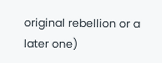original rebellion or a later one)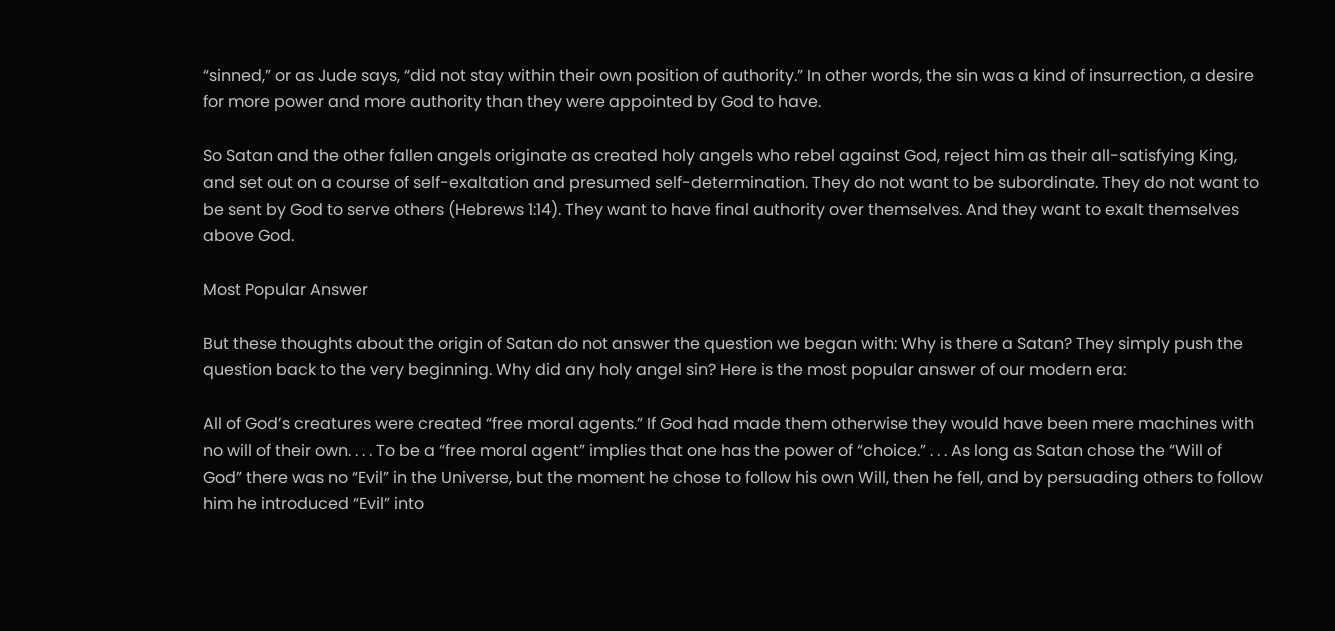“sinned,” or as Jude says, “did not stay within their own position of authority.” In other words, the sin was a kind of insurrection, a desire for more power and more authority than they were appointed by God to have.

So Satan and the other fallen angels originate as created holy angels who rebel against God, reject him as their all-satisfying King, and set out on a course of self-exaltation and presumed self-determination. They do not want to be subordinate. They do not want to be sent by God to serve others (Hebrews 1:14). They want to have final authority over themselves. And they want to exalt themselves above God.

Most Popular Answer

But these thoughts about the origin of Satan do not answer the question we began with: Why is there a Satan? They simply push the question back to the very beginning. Why did any holy angel sin? Here is the most popular answer of our modern era:

All of God’s creatures were created “free moral agents.” If God had made them otherwise they would have been mere machines with no will of their own. . . . To be a “free moral agent” implies that one has the power of “choice.” . . . As long as Satan chose the “Will of God” there was no “Evil” in the Universe, but the moment he chose to follow his own Will, then he fell, and by persuading others to follow him he introduced “Evil” into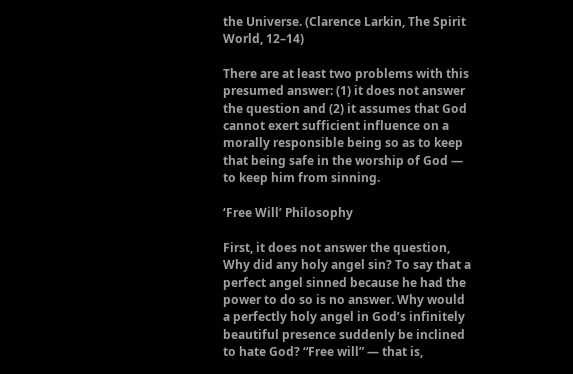the Universe. (Clarence Larkin, The Spirit World, 12–14)

There are at least two problems with this presumed answer: (1) it does not answer the question and (2) it assumes that God cannot exert sufficient influence on a morally responsible being so as to keep that being safe in the worship of God — to keep him from sinning.

‘Free Will’ Philosophy

First, it does not answer the question, Why did any holy angel sin? To say that a perfect angel sinned because he had the power to do so is no answer. Why would a perfectly holy angel in God’s infinitely beautiful presence suddenly be inclined to hate God? “Free will” — that is,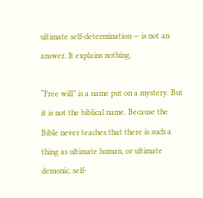ultimate self-determination — is not an answer. It explains nothing.

“Free will” is a name put on a mystery. But it is not the biblical name. Because the Bible never teaches that there is such a thing as ultimate human, or ultimate demonic, self-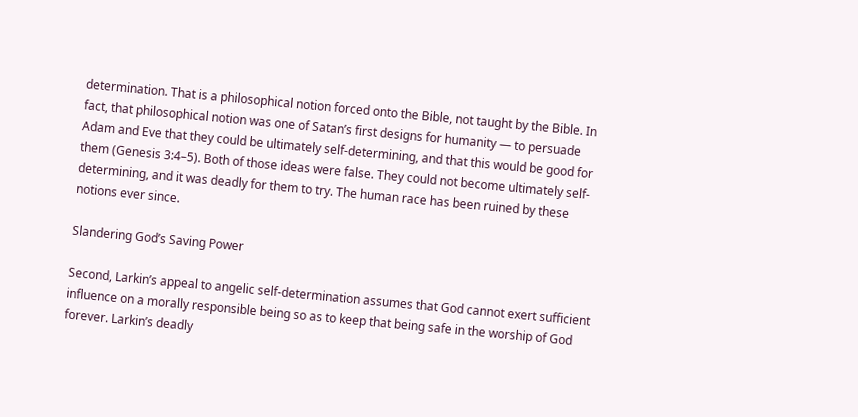determination. That is a philosophical notion forced onto the Bible, not taught by the Bible. In fact, that philosophical notion was one of Satan’s first designs for humanity — to persuade Adam and Eve that they could be ultimately self-determining, and that this would be good for them (Genesis 3:4–5). Both of those ideas were false. They could not become ultimately self-determining, and it was deadly for them to try. The human race has been ruined by these notions ever since.

Slandering God’s Saving Power

Second, Larkin’s appeal to angelic self-determination assumes that God cannot exert sufficient influence on a morally responsible being so as to keep that being safe in the worship of God forever. Larkin’s deadly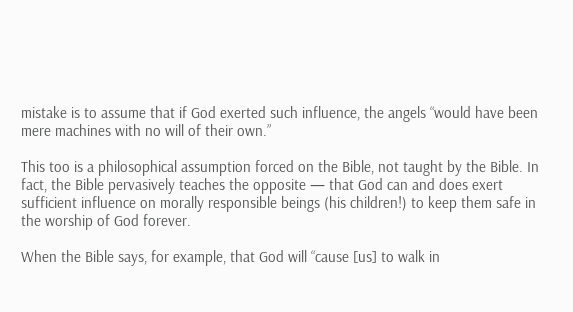mistake is to assume that if God exerted such influence, the angels “would have been mere machines with no will of their own.”

This too is a philosophical assumption forced on the Bible, not taught by the Bible. In fact, the Bible pervasively teaches the opposite — that God can and does exert sufficient influence on morally responsible beings (his children!) to keep them safe in the worship of God forever.

When the Bible says, for example, that God will “cause [us] to walk in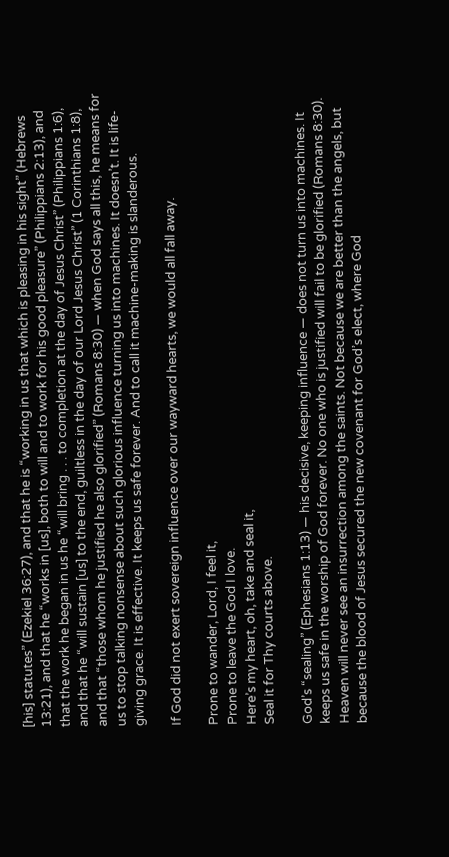[his] statutes” (Ezekiel 36:27), and that he is “working in us that which is pleasing in his sight” (Hebrews 13:21), and that he “works in [us], both to will and to work for his good pleasure” (Philippians 2:13), and that the work he began in us he “will bring . . . to completion at the day of Jesus Christ” (Philippians 1:6), and that he “will sustain [us] to the end, guiltless in the day of our Lord Jesus Christ” (1 Corinthians 1:8), and that “those whom he justified he also glorified” (Romans 8:30) — when God says all this, he means for us to stop talking nonsense about such glorious influence turning us into machines. It doesn’t. It is life-giving grace. It is effective. It keeps us safe forever. And to call it machine-making is slanderous.

If God did not exert sovereign influence over our wayward hearts, we would all fall away.

Prone to wander, Lord, I feel it,
Prone to leave the God I love.
Here’s my heart, oh, take and seal it,
Seal it for Thy courts above.

God’s “sealing” (Ephesians 1:13) — his decisive, keeping influence — does not turn us into machines. It keeps us safe in the worship of God forever. No one who is justified will fail to be glorified (Romans 8:30). Heaven will never see an insurrection among the saints. Not because we are better than the angels, but because the blood of Jesus secured the new covenant for God’s elect, where God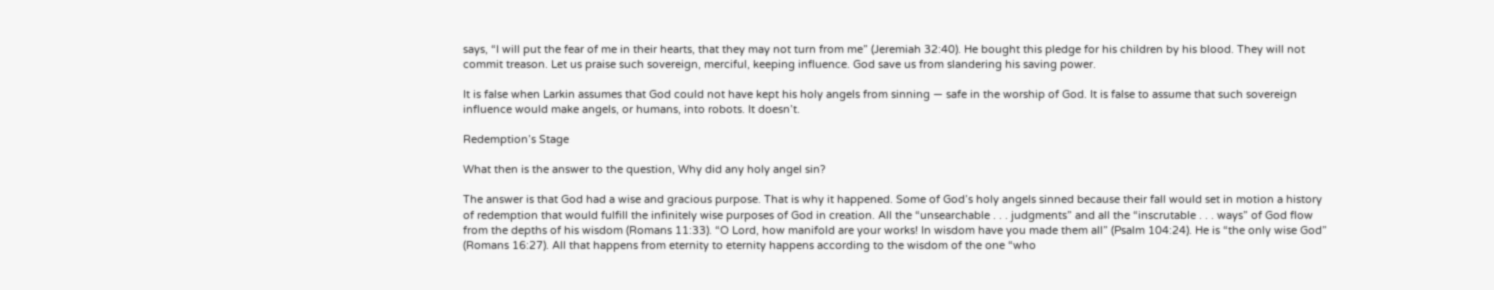says, “I will put the fear of me in their hearts, that they may not turn from me” (Jeremiah 32:40). He bought this pledge for his children by his blood. They will not commit treason. Let us praise such sovereign, merciful, keeping influence. God save us from slandering his saving power.

It is false when Larkin assumes that God could not have kept his holy angels from sinning — safe in the worship of God. It is false to assume that such sovereign influence would make angels, or humans, into robots. It doesn’t.

Redemption’s Stage

What then is the answer to the question, Why did any holy angel sin?

The answer is that God had a wise and gracious purpose. That is why it happened. Some of God’s holy angels sinned because their fall would set in motion a history of redemption that would fulfill the infinitely wise purposes of God in creation. All the “unsearchable . . . judgments” and all the “inscrutable . . . ways” of God flow from the depths of his wisdom (Romans 11:33). “O Lord, how manifold are your works! In wisdom have you made them all” (Psalm 104:24). He is “the only wise God” (Romans 16:27). All that happens from eternity to eternity happens according to the wisdom of the one “who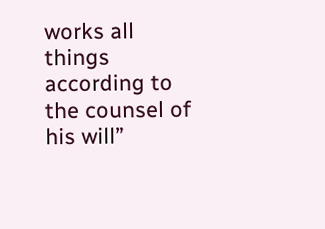works all things according to the counsel of his will”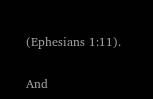(Ephesians 1:11).

And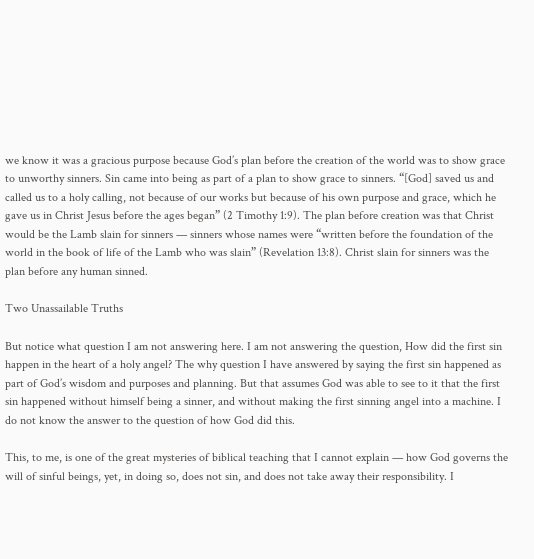we know it was a gracious purpose because God’s plan before the creation of the world was to show grace to unworthy sinners. Sin came into being as part of a plan to show grace to sinners. “[God] saved us and called us to a holy calling, not because of our works but because of his own purpose and grace, which he gave us in Christ Jesus before the ages began” (2 Timothy 1:9). The plan before creation was that Christ would be the Lamb slain for sinners — sinners whose names were “written before the foundation of the world in the book of life of the Lamb who was slain” (Revelation 13:8). Christ slain for sinners was the plan before any human sinned.

Two Unassailable Truths

But notice what question I am not answering here. I am not answering the question, How did the first sin happen in the heart of a holy angel? The why question I have answered by saying the first sin happened as part of God’s wisdom and purposes and planning. But that assumes God was able to see to it that the first sin happened without himself being a sinner, and without making the first sinning angel into a machine. I do not know the answer to the question of how God did this.

This, to me, is one of the great mysteries of biblical teaching that I cannot explain — how God governs the will of sinful beings, yet, in doing so, does not sin, and does not take away their responsibility. I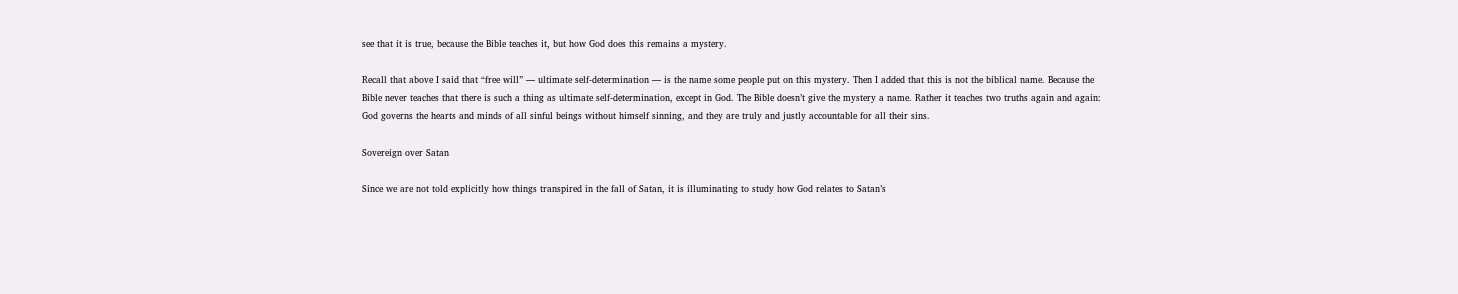see that it is true, because the Bible teaches it, but how God does this remains a mystery.

Recall that above I said that “free will” — ultimate self-determination — is the name some people put on this mystery. Then I added that this is not the biblical name. Because the Bible never teaches that there is such a thing as ultimate self-determination, except in God. The Bible doesn’t give the mystery a name. Rather it teaches two truths again and again: God governs the hearts and minds of all sinful beings without himself sinning, and they are truly and justly accountable for all their sins.

Sovereign over Satan

Since we are not told explicitly how things transpired in the fall of Satan, it is illuminating to study how God relates to Satan’s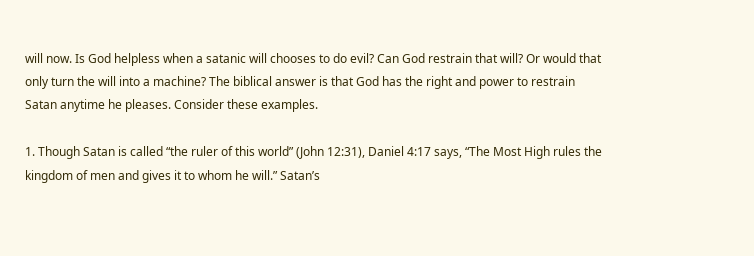will now. Is God helpless when a satanic will chooses to do evil? Can God restrain that will? Or would that only turn the will into a machine? The biblical answer is that God has the right and power to restrain Satan anytime he pleases. Consider these examples.

1. Though Satan is called “the ruler of this world” (John 12:31), Daniel 4:17 says, “The Most High rules the kingdom of men and gives it to whom he will.” Satan’s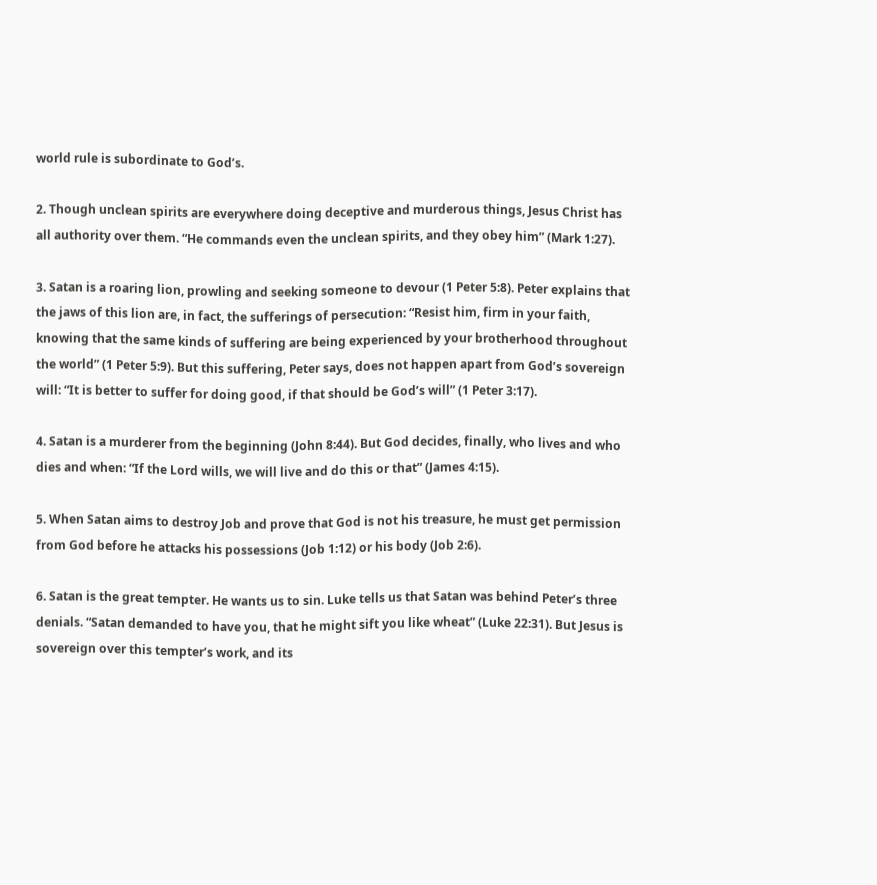world rule is subordinate to God’s.

2. Though unclean spirits are everywhere doing deceptive and murderous things, Jesus Christ has all authority over them. “He commands even the unclean spirits, and they obey him” (Mark 1:27).

3. Satan is a roaring lion, prowling and seeking someone to devour (1 Peter 5:8). Peter explains that the jaws of this lion are, in fact, the sufferings of persecution: “Resist him, firm in your faith, knowing that the same kinds of suffering are being experienced by your brotherhood throughout the world” (1 Peter 5:9). But this suffering, Peter says, does not happen apart from God’s sovereign will: “It is better to suffer for doing good, if that should be God’s will” (1 Peter 3:17).

4. Satan is a murderer from the beginning (John 8:44). But God decides, finally, who lives and who dies and when: “If the Lord wills, we will live and do this or that” (James 4:15).

5. When Satan aims to destroy Job and prove that God is not his treasure, he must get permission from God before he attacks his possessions (Job 1:12) or his body (Job 2:6).

6. Satan is the great tempter. He wants us to sin. Luke tells us that Satan was behind Peter’s three denials. “Satan demanded to have you, that he might sift you like wheat” (Luke 22:31). But Jesus is sovereign over this tempter’s work, and its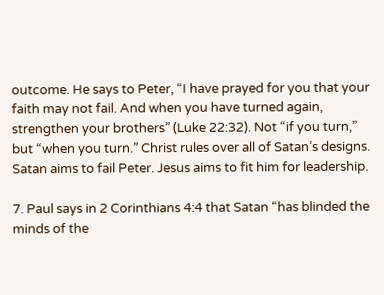outcome. He says to Peter, “I have prayed for you that your faith may not fail. And when you have turned again, strengthen your brothers” (Luke 22:32). Not “if you turn,” but “when you turn.” Christ rules over all of Satan’s designs. Satan aims to fail Peter. Jesus aims to fit him for leadership.

7. Paul says in 2 Corinthians 4:4 that Satan “has blinded the minds of the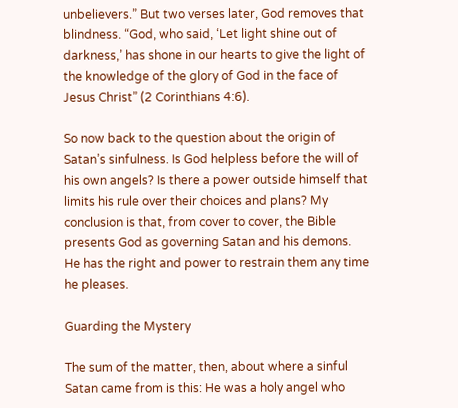unbelievers.” But two verses later, God removes that blindness. “God, who said, ‘Let light shine out of darkness,’ has shone in our hearts to give the light of the knowledge of the glory of God in the face of Jesus Christ” (2 Corinthians 4:6).

So now back to the question about the origin of Satan’s sinfulness. Is God helpless before the will of his own angels? Is there a power outside himself that limits his rule over their choices and plans? My conclusion is that, from cover to cover, the Bible presents God as governing Satan and his demons. He has the right and power to restrain them any time he pleases.

Guarding the Mystery

The sum of the matter, then, about where a sinful Satan came from is this: He was a holy angel who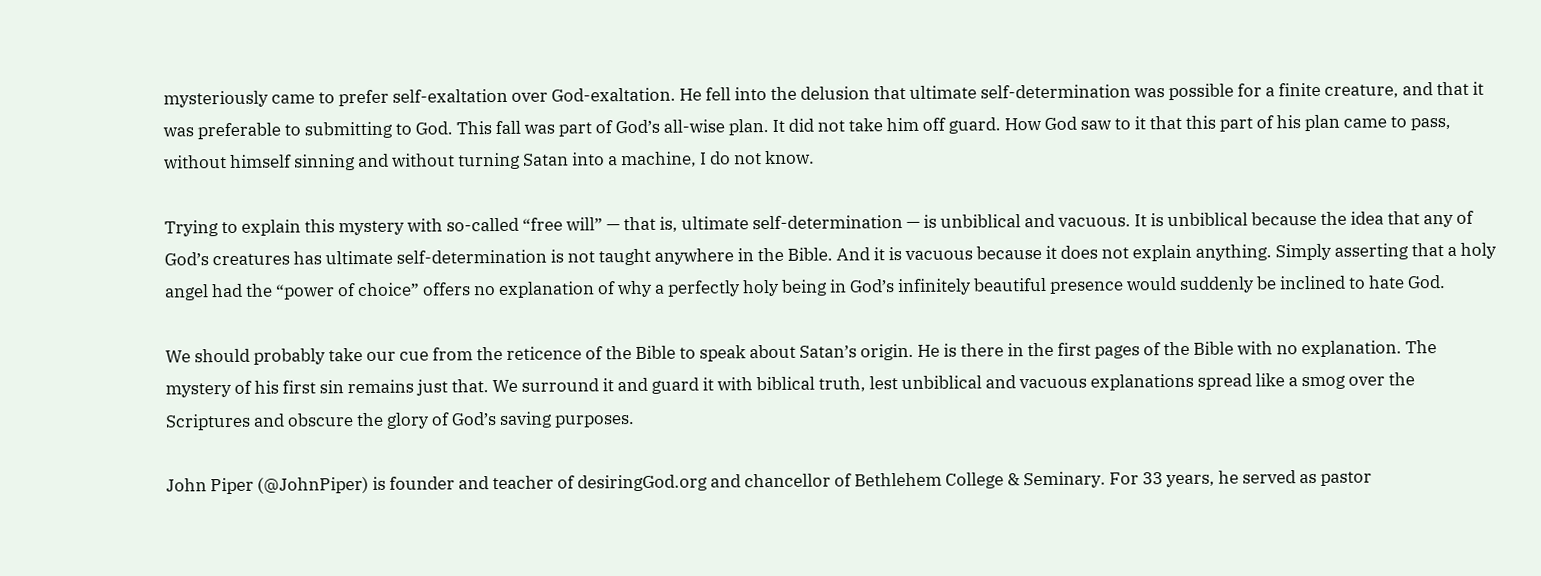mysteriously came to prefer self-exaltation over God-exaltation. He fell into the delusion that ultimate self-determination was possible for a finite creature, and that it was preferable to submitting to God. This fall was part of God’s all-wise plan. It did not take him off guard. How God saw to it that this part of his plan came to pass, without himself sinning and without turning Satan into a machine, I do not know.

Trying to explain this mystery with so-called “free will” — that is, ultimate self-determination — is unbiblical and vacuous. It is unbiblical because the idea that any of God’s creatures has ultimate self-determination is not taught anywhere in the Bible. And it is vacuous because it does not explain anything. Simply asserting that a holy angel had the “power of choice” offers no explanation of why a perfectly holy being in God’s infinitely beautiful presence would suddenly be inclined to hate God.

We should probably take our cue from the reticence of the Bible to speak about Satan’s origin. He is there in the first pages of the Bible with no explanation. The mystery of his first sin remains just that. We surround it and guard it with biblical truth, lest unbiblical and vacuous explanations spread like a smog over the Scriptures and obscure the glory of God’s saving purposes.

John Piper (@JohnPiper) is founder and teacher of desiringGod.org and chancellor of Bethlehem College & Seminary. For 33 years, he served as pastor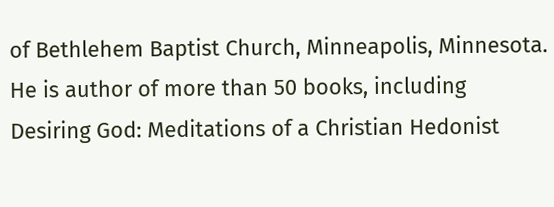of Bethlehem Baptist Church, Minneapolis, Minnesota. He is author of more than 50 books, including Desiring God: Meditations of a Christian Hedonist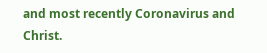and most recently Coronavirus and Christ.